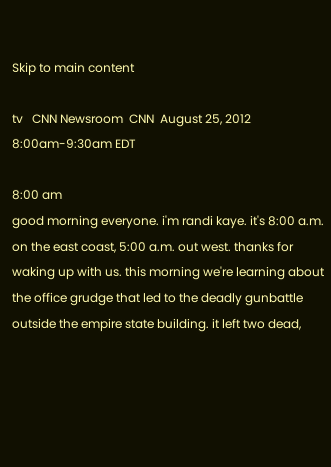Skip to main content

tv   CNN Newsroom  CNN  August 25, 2012 8:00am-9:30am EDT

8:00 am
good morning everyone. i'm randi kaye. it's 8:00 a.m. on the east coast, 5:00 a.m. out west. thanks for waking up with us. this morning we're learning about the office grudge that led to the deadly gunbattle outside the empire state building. it left two dead,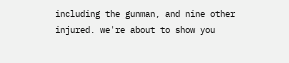including the gunman, and nine other injured. we're about to show you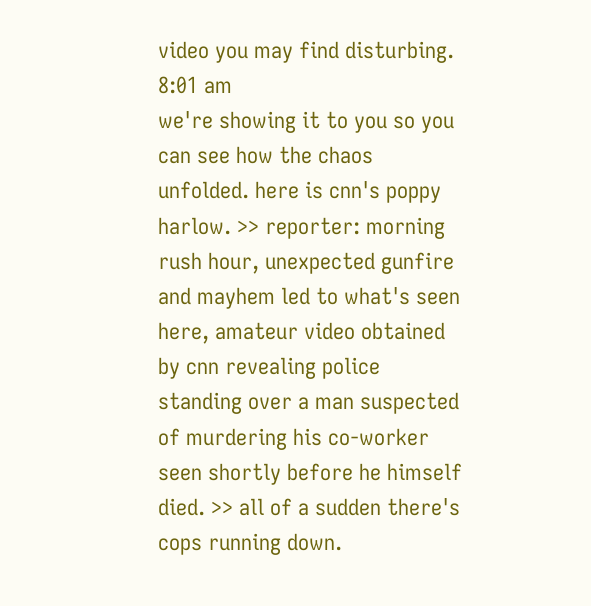video you may find disturbing.
8:01 am
we're showing it to you so you can see how the chaos unfolded. here is cnn's poppy harlow. >> reporter: morning rush hour, unexpected gunfire and mayhem led to what's seen here, amateur video obtained by cnn revealing police standing over a man suspected of murdering his co-worker seen shortly before he himself died. >> all of a sudden there's cops running down.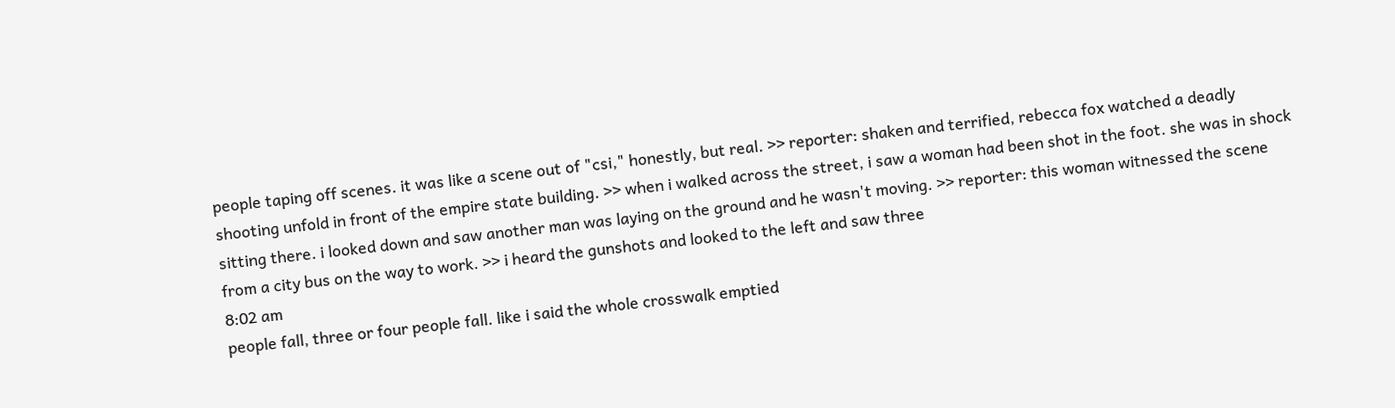people taping off scenes. it was like a scene out of "csi," honestly, but real. >> reporter: shaken and terrified, rebecca fox watched a deadly shooting unfold in front of the empire state building. >> when i walked across the street, i saw a woman had been shot in the foot. she was in shock sitting there. i looked down and saw another man was laying on the ground and he wasn't moving. >> reporter: this woman witnessed the scene from a city bus on the way to work. >> i heard the gunshots and looked to the left and saw three
8:02 am
people fall, three or four people fall. like i said the whole crosswalk emptied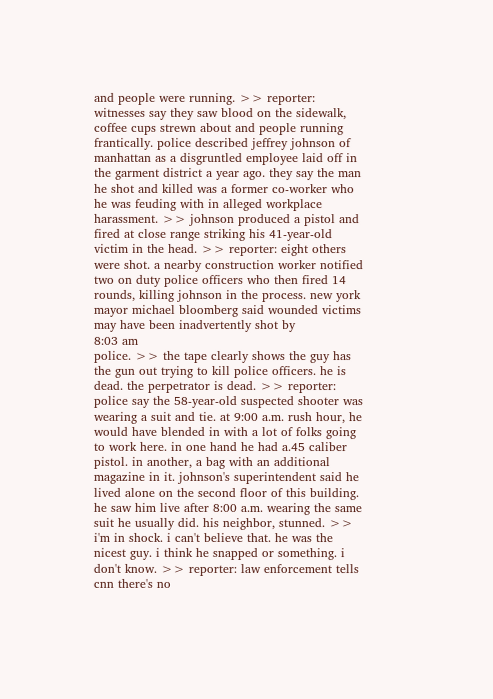and people were running. >> reporter: witnesses say they saw blood on the sidewalk, coffee cups strewn about and people running frantically. police described jeffrey johnson of manhattan as a disgruntled employee laid off in the garment district a year ago. they say the man he shot and killed was a former co-worker who he was feuding with in alleged workplace harassment. >> johnson produced a pistol and fired at close range striking his 41-year-old victim in the head. >> reporter: eight others were shot. a nearby construction worker notified two on duty police officers who then fired 14 rounds, killing johnson in the process. new york mayor michael bloomberg said wounded victims may have been inadvertently shot by
8:03 am
police. >> the tape clearly shows the guy has the gun out trying to kill police officers. he is dead. the perpetrator is dead. >> reporter: police say the 58-year-old suspected shooter was wearing a suit and tie. at 9:00 a.m. rush hour, he would have blended in with a lot of folks going to work here. in one hand he had a.45 caliber pistol. in another, a bag with an additional magazine in it. johnson's superintendent said he lived alone on the second floor of this building. he saw him live after 8:00 a.m. wearing the same suit he usually did. his neighbor, stunned. >> i'm in shock. i can't believe that. he was the nicest guy. i think he snapped or something. i don't know. >> reporter: law enforcement tells cnn there's no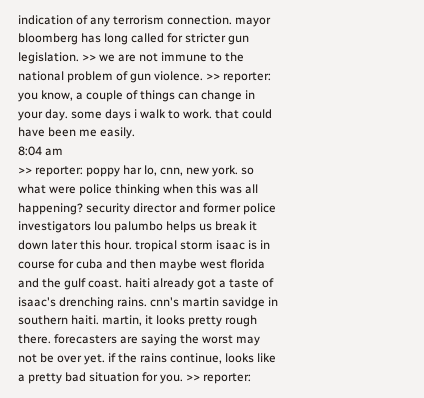indication of any terrorism connection. mayor bloomberg has long called for stricter gun legislation. >> we are not immune to the national problem of gun violence. >> reporter: you know, a couple of things can change in your day. some days i walk to work. that could have been me easily.
8:04 am
>> reporter: poppy har lo, cnn, new york. so what were police thinking when this was all happening? security director and former police investigators lou palumbo helps us break it down later this hour. tropical storm isaac is in course for cuba and then maybe west florida and the gulf coast. haiti already got a taste of isaac's drenching rains. cnn's martin savidge in southern haiti. martin, it looks pretty rough there. forecasters are saying the worst may not be over yet. if the rains continue, looks like a pretty bad situation for you. >> reporter: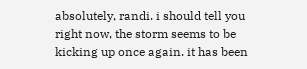absolutely, randi. i should tell you right now, the storm seems to be kicking up once again. it has been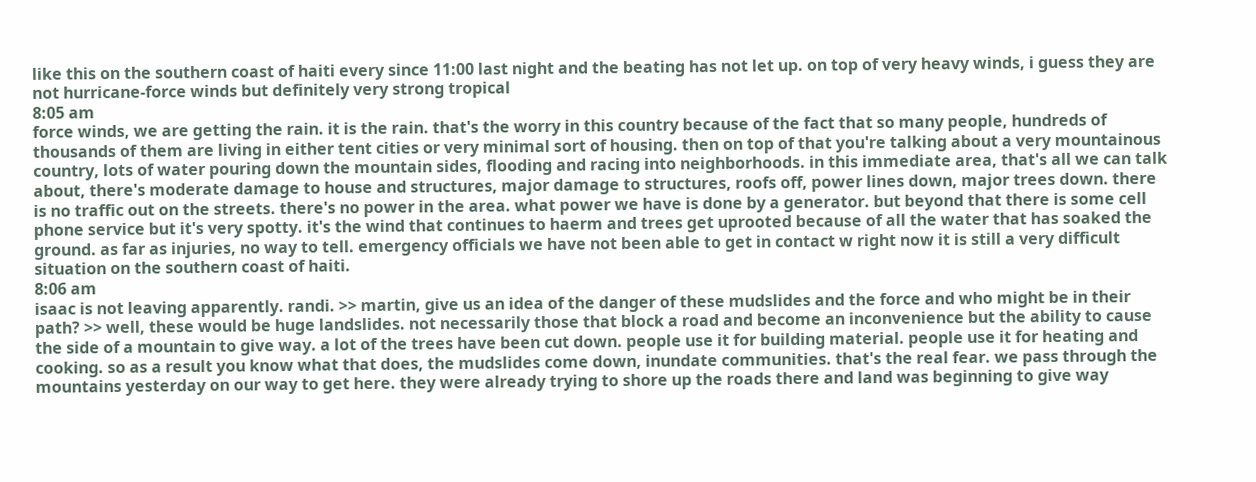like this on the southern coast of haiti every since 11:00 last night and the beating has not let up. on top of very heavy winds, i guess they are not hurricane-force winds but definitely very strong tropical
8:05 am
force winds, we are getting the rain. it is the rain. that's the worry in this country because of the fact that so many people, hundreds of thousands of them are living in either tent cities or very minimal sort of housing. then on top of that you're talking about a very mountainous country, lots of water pouring down the mountain sides, flooding and racing into neighborhoods. in this immediate area, that's all we can talk about, there's moderate damage to house and structures, major damage to structures, roofs off, power lines down, major trees down. there is no traffic out on the streets. there's no power in the area. what power we have is done by a generator. but beyond that there is some cell phone service but it's very spotty. it's the wind that continues to haerm and trees get uprooted because of all the water that has soaked the ground. as far as injuries, no way to tell. emergency officials we have not been able to get in contact w right now it is still a very difficult situation on the southern coast of haiti.
8:06 am
isaac is not leaving apparently. randi. >> martin, give us an idea of the danger of these mudslides and the force and who might be in their path? >> well, these would be huge landslides. not necessarily those that block a road and become an inconvenience but the ability to cause the side of a mountain to give way. a lot of the trees have been cut down. people use it for building material. people use it for heating and cooking. so as a result you know what that does, the mudslides come down, inundate communities. that's the real fear. we pass through the mountains yesterday on our way to get here. they were already trying to shore up the roads there and land was beginning to give way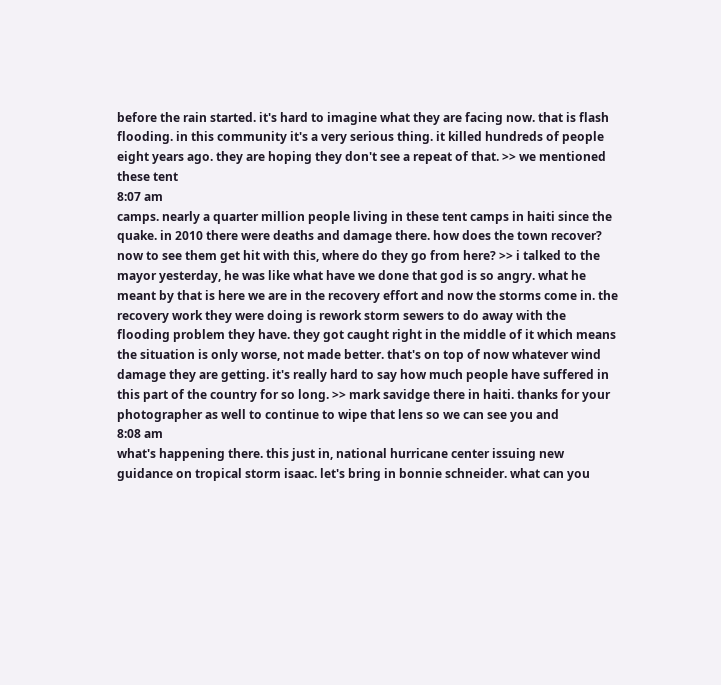before the rain started. it's hard to imagine what they are facing now. that is flash flooding. in this community it's a very serious thing. it killed hundreds of people eight years ago. they are hoping they don't see a repeat of that. >> we mentioned these tent
8:07 am
camps. nearly a quarter million people living in these tent camps in haiti since the quake. in 2010 there were deaths and damage there. how does the town recover? now to see them get hit with this, where do they go from here? >> i talked to the mayor yesterday, he was like what have we done that god is so angry. what he meant by that is here we are in the recovery effort and now the storms come in. the recovery work they were doing is rework storm sewers to do away with the flooding problem they have. they got caught right in the middle of it which means the situation is only worse, not made better. that's on top of now whatever wind damage they are getting. it's really hard to say how much people have suffered in this part of the country for so long. >> mark savidge there in haiti. thanks for your photographer as well to continue to wipe that lens so we can see you and
8:08 am
what's happening there. this just in, national hurricane center issuing new guidance on tropical storm isaac. let's bring in bonnie schneider. what can you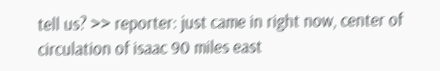tell us? >> reporter: just came in right now, center of circulation of isaac 90 miles east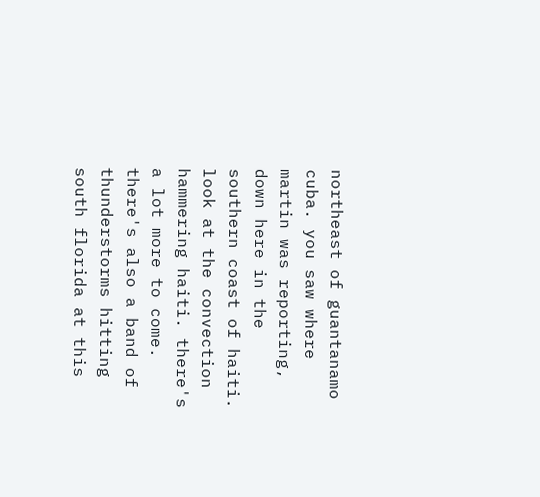northeast of guantanamo cuba. you saw where martin was reporting, down here in the southern coast of haiti. look at the convection hammering haiti. there's a lot more to come. there's also a band of thunderstorms hitting south florida at this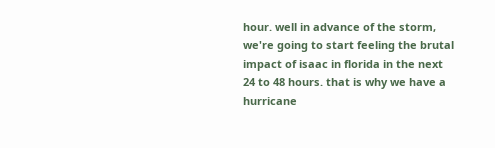hour. well in advance of the storm, we're going to start feeling the brutal impact of isaac in florida in the next 24 to 48 hours. that is why we have a hurricane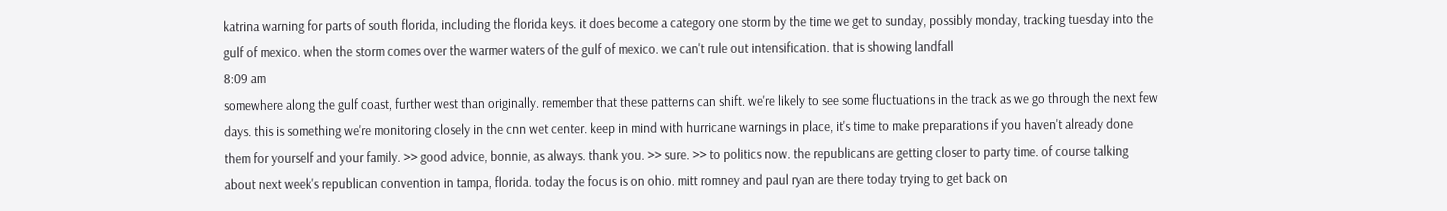katrina warning for parts of south florida, including the florida keys. it does become a category one storm by the time we get to sunday, possibly monday, tracking tuesday into the gulf of mexico. when the storm comes over the warmer waters of the gulf of mexico. we can't rule out intensification. that is showing landfall
8:09 am
somewhere along the gulf coast, further west than originally. remember that these patterns can shift. we're likely to see some fluctuations in the track as we go through the next few days. this is something we're monitoring closely in the cnn wet center. keep in mind with hurricane warnings in place, it's time to make preparations if you haven't already done them for yourself and your family. >> good advice, bonnie, as always. thank you. >> sure. >> to politics now. the republicans are getting closer to party time. of course talking about next week's republican convention in tampa, florida. today the focus is on ohio. mitt romney and paul ryan are there today trying to get back on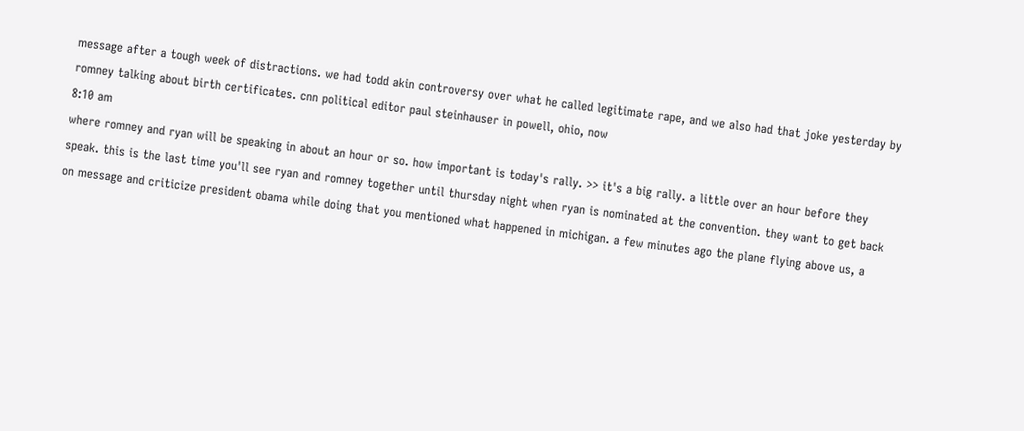message after a tough week of distractions. we had todd akin controversy over what he called legitimate rape, and we also had that joke yesterday by romney talking about birth certificates. cnn political editor paul steinhauser in powell, ohio, now
8:10 am
where romney and ryan will be speaking in about an hour or so. how important is today's rally. >> it's a big rally. a little over an hour before they speak. this is the last time you'll see ryan and romney together until thursday night when ryan is nominated at the convention. they want to get back on message and criticize president obama while doing that you mentioned what happened in michigan. a few minutes ago the plane flying above us, a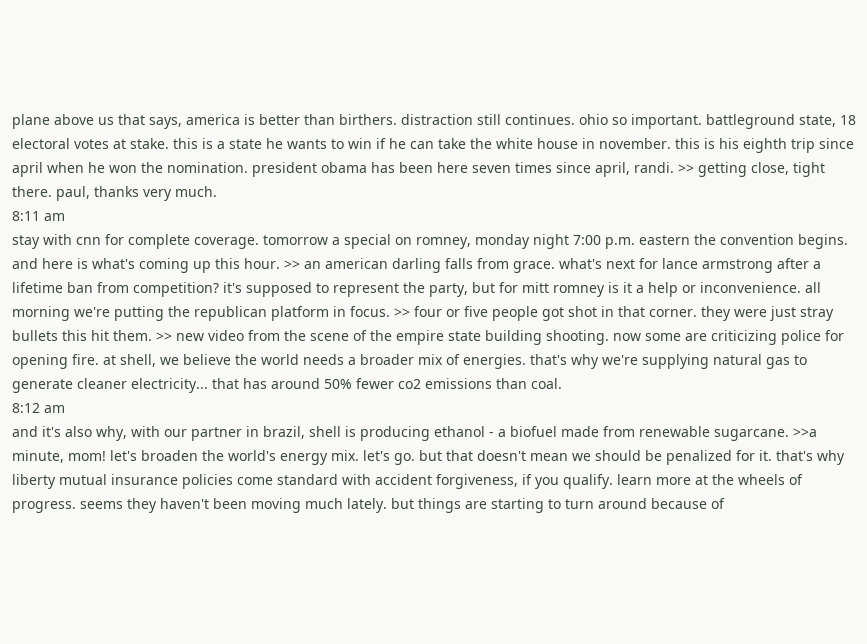plane above us that says, america is better than birthers. distraction still continues. ohio so important. battleground state, 18 electoral votes at stake. this is a state he wants to win if he can take the white house in november. this is his eighth trip since april when he won the nomination. president obama has been here seven times since april, randi. >> getting close, tight there. paul, thanks very much.
8:11 am
stay with cnn for complete coverage. tomorrow a special on romney, monday night 7:00 p.m. eastern the convention begins. and here is what's coming up this hour. >> an american darling falls from grace. what's next for lance armstrong after a lifetime ban from competition? it's supposed to represent the party, but for mitt romney is it a help or inconvenience. all morning we're putting the republican platform in focus. >> four or five people got shot in that corner. they were just stray bullets this hit them. >> new video from the scene of the empire state building shooting. now some are criticizing police for opening fire. at shell, we believe the world needs a broader mix of energies. that's why we're supplying natural gas to generate cleaner electricity... that has around 50% fewer co2 emissions than coal.
8:12 am
and it's also why, with our partner in brazil, shell is producing ethanol - a biofuel made from renewable sugarcane. >>a minute, mom! let's broaden the world's energy mix. let's go. but that doesn't mean we should be penalized for it. that's why liberty mutual insurance policies come standard with accident forgiveness, if you qualify. learn more at the wheels of progress. seems they haven't been moving much lately. but things are starting to turn around because of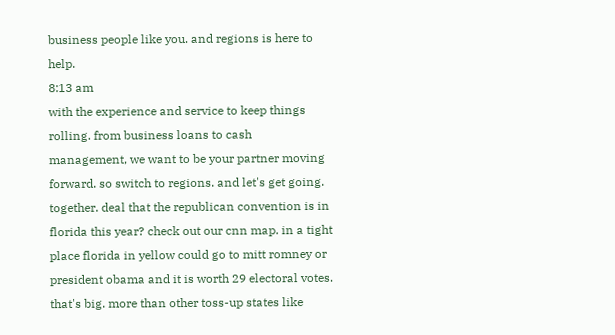business people like you. and regions is here to help.
8:13 am
with the experience and service to keep things rolling. from business loans to cash management, we want to be your partner moving forward. so switch to regions. and let's get going. together. deal that the republican convention is in florida this year? check out our cnn map. in a tight place florida in yellow could go to mitt romney or president obama and it is worth 29 electoral votes. that's big. more than other toss-up states like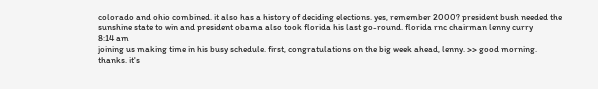colorado and ohio combined. it also has a history of deciding elections. yes, remember 2000? president bush needed the sunshine state to win and president obama also took florida his last go-round. florida rnc chairman lenny curry
8:14 am
joining us making time in his busy schedule. first, congratulations on the big week ahead, lenny. >> good morning. thanks. it's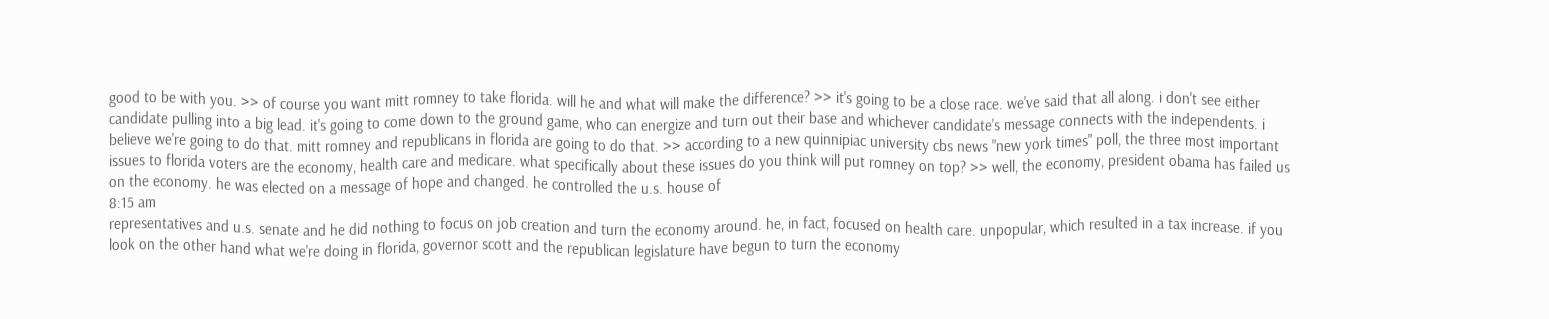good to be with you. >> of course you want mitt romney to take florida. will he and what will make the difference? >> it's going to be a close race. we've said that all along. i don't see either candidate pulling into a big lead. it's going to come down to the ground game, who can energize and turn out their base and whichever candidate's message connects with the independents. i believe we're going to do that. mitt romney and republicans in florida are going to do that. >> according to a new quinnipiac university cbs news "new york times" poll, the three most important issues to florida voters are the economy, health care and medicare. what specifically about these issues do you think will put romney on top? >> well, the economy, president obama has failed us on the economy. he was elected on a message of hope and changed. he controlled the u.s. house of
8:15 am
representatives and u.s. senate and he did nothing to focus on job creation and turn the economy around. he, in fact, focused on health care. unpopular, which resulted in a tax increase. if you look on the other hand what we're doing in florida, governor scott and the republican legislature have begun to turn the economy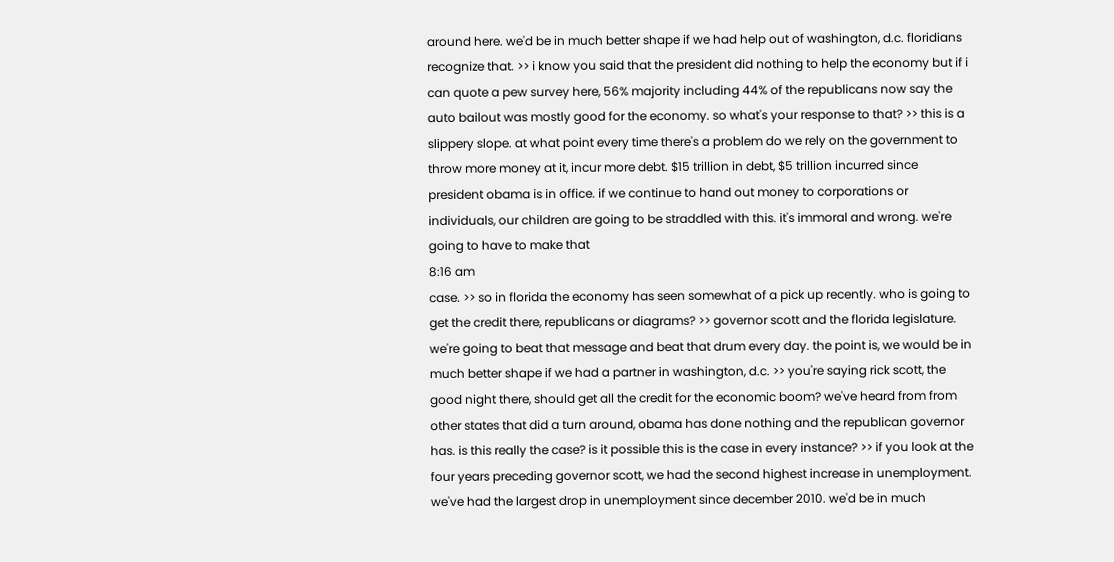around here. we'd be in much better shape if we had help out of washington, d.c. floridians recognize that. >> i know you said that the president did nothing to help the economy but if i can quote a pew survey here, 56% majority including 44% of the republicans now say the auto bailout was mostly good for the economy. so what's your response to that? >> this is a slippery slope. at what point every time there's a problem do we rely on the government to throw more money at it, incur more debt. $15 trillion in debt, $5 trillion incurred since president obama is in office. if we continue to hand out money to corporations or individuals, our children are going to be straddled with this. it's immoral and wrong. we're going to have to make that
8:16 am
case. >> so in florida the economy has seen somewhat of a pick up recently. who is going to get the credit there, republicans or diagrams? >> governor scott and the florida legislature. we're going to beat that message and beat that drum every day. the point is, we would be in much better shape if we had a partner in washington, d.c. >> you're saying rick scott, the good night there, should get all the credit for the economic boom? we've heard from from other states that did a turn around, obama has done nothing and the republican governor has. is this really the case? is it possible this is the case in every instance? >> if you look at the four years preceding governor scott, we had the second highest increase in unemployment. we've had the largest drop in unemployment since december 2010. we'd be in much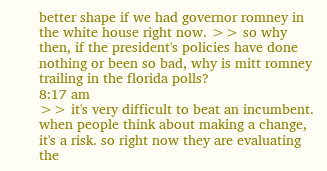better shape if we had governor romney in the white house right now. >> so why then, if the president's policies have done nothing or been so bad, why is mitt romney trailing in the florida polls?
8:17 am
>> it's very difficult to beat an incumbent. when people think about making a change, it's a risk. so right now they are evaluating the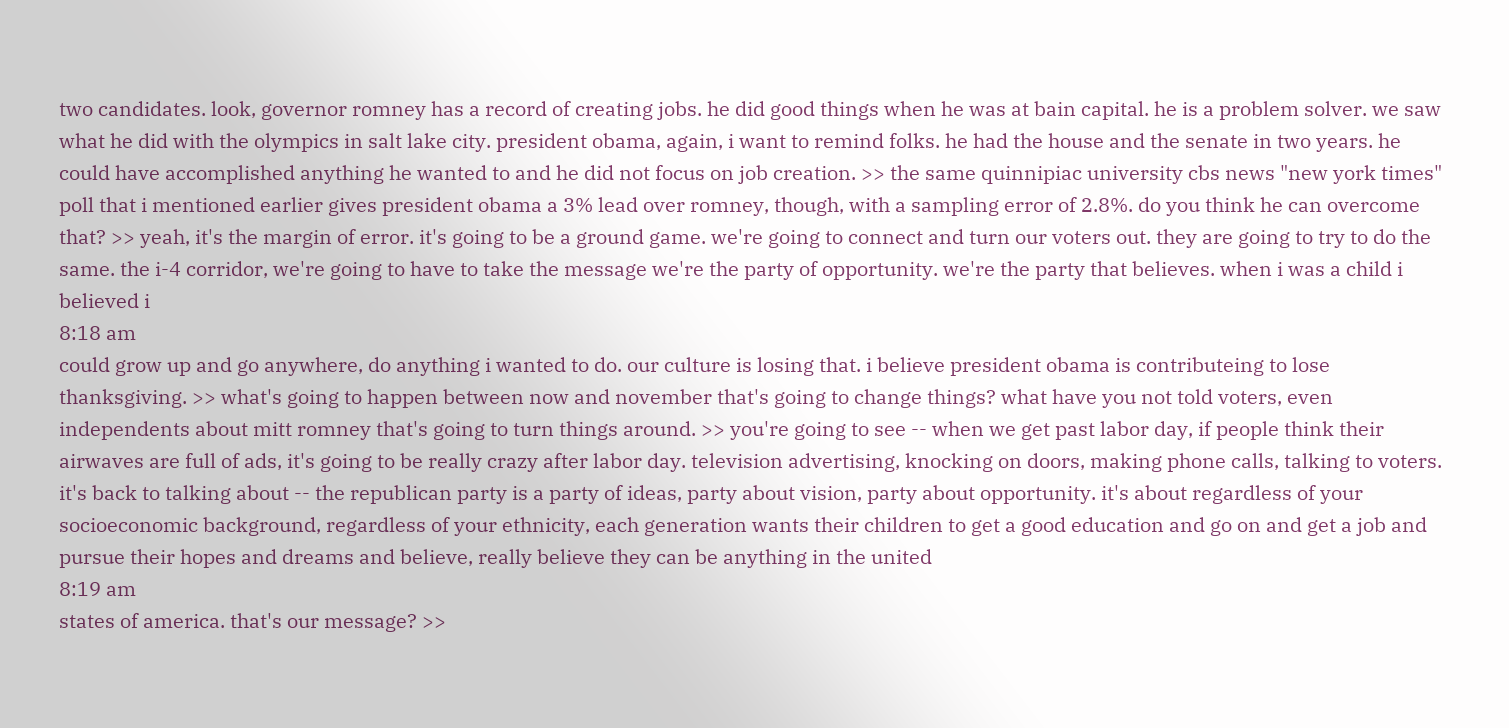two candidates. look, governor romney has a record of creating jobs. he did good things when he was at bain capital. he is a problem solver. we saw what he did with the olympics in salt lake city. president obama, again, i want to remind folks. he had the house and the senate in two years. he could have accomplished anything he wanted to and he did not focus on job creation. >> the same quinnipiac university cbs news "new york times" poll that i mentioned earlier gives president obama a 3% lead over romney, though, with a sampling error of 2.8%. do you think he can overcome that? >> yeah, it's the margin of error. it's going to be a ground game. we're going to connect and turn our voters out. they are going to try to do the same. the i-4 corridor, we're going to have to take the message we're the party of opportunity. we're the party that believes. when i was a child i believed i
8:18 am
could grow up and go anywhere, do anything i wanted to do. our culture is losing that. i believe president obama is contributeing to lose thanksgiving. >> what's going to happen between now and november that's going to change things? what have you not told voters, even independents about mitt romney that's going to turn things around. >> you're going to see -- when we get past labor day, if people think their airwaves are full of ads, it's going to be really crazy after labor day. television advertising, knocking on doors, making phone calls, talking to voters. it's back to talking about -- the republican party is a party of ideas, party about vision, party about opportunity. it's about regardless of your socioeconomic background, regardless of your ethnicity, each generation wants their children to get a good education and go on and get a job and pursue their hopes and dreams and believe, really believe they can be anything in the united
8:19 am
states of america. that's our message? >>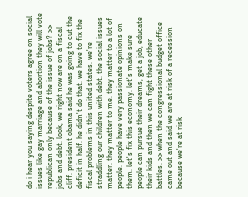do i hear you saying despite voters agree on social issues like gay marriage and abortion they will vote republican only because of the issue of jobs? >> jobs and debt. look, we right now are on a fiscal cliff. president obama said he was going to cut the deficit in half. he didn't do that. we have to fix the fiscal problems in this united states. we're straddling our children with debt. the social issues matter. they matter to me. they matter to a lot of people. people have very passionate opinions on them. let's fix this economy. let's make sure people can pursue their dreams, get a job, educate their kids and then we can fight these other battles. >> when the congressional budget office came out and said we are at risk of a recession because we're at risk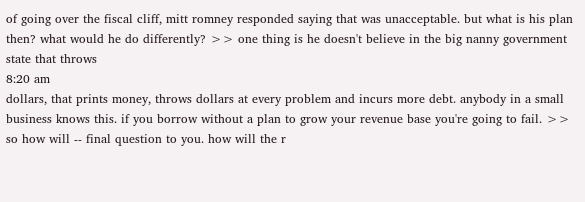of going over the fiscal cliff, mitt romney responded saying that was unacceptable. but what is his plan then? what would he do differently? >> one thing is he doesn't believe in the big nanny government state that throws
8:20 am
dollars, that prints money, throws dollars at every problem and incurs more debt. anybody in a small business knows this. if you borrow without a plan to grow your revenue base you're going to fail. >> so how will -- final question to you. how will the r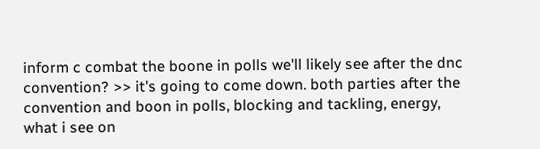inform c combat the boone in polls we'll likely see after the dnc convention? >> it's going to come down. both parties after the convention and boon in polls, blocking and tackling, energy, what i see on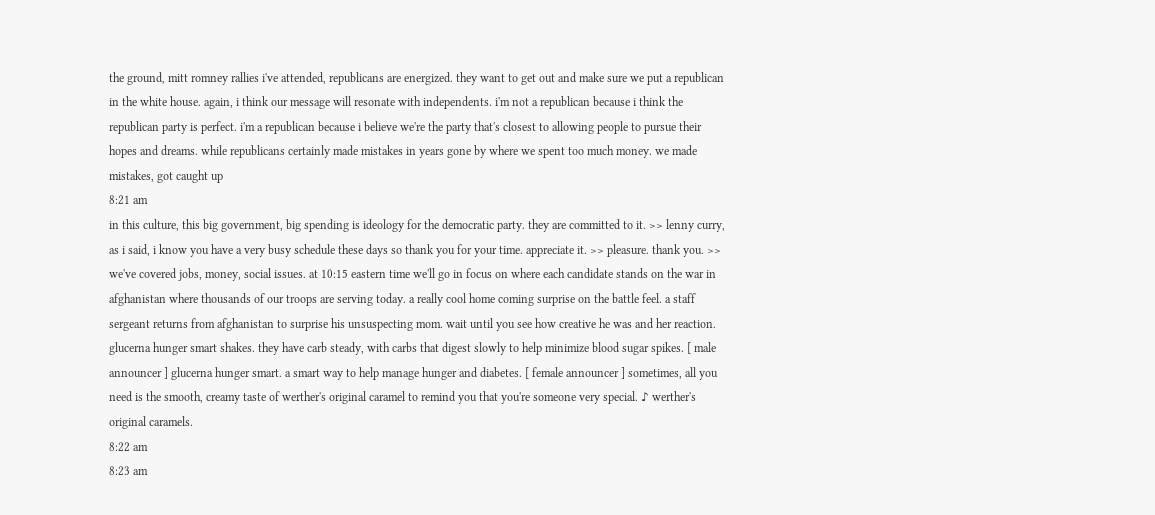the ground, mitt romney rallies i've attended, republicans are energized. they want to get out and make sure we put a republican in the white house. again, i think our message will resonate with independents. i'm not a republican because i think the republican party is perfect. i'm a republican because i believe we're the party that's closest to allowing people to pursue their hopes and dreams. while republicans certainly made mistakes in years gone by where we spent too much money. we made mistakes, got caught up
8:21 am
in this culture, this big government, big spending is ideology for the democratic party. they are committed to it. >> lenny curry, as i said, i know you have a very busy schedule these days so thank you for your time. appreciate it. >> pleasure. thank you. >> we've covered jobs, money, social issues. at 10:15 eastern time we'll go in focus on where each candidate stands on the war in afghanistan where thousands of our troops are serving today. a really cool home coming surprise on the battle feel. a staff sergeant returns from afghanistan to surprise his unsuspecting mom. wait until you see how creative he was and her reaction. glucerna hunger smart shakes. they have carb steady, with carbs that digest slowly to help minimize blood sugar spikes. [ male announcer ] glucerna hunger smart. a smart way to help manage hunger and diabetes. [ female announcer ] sometimes, all you need is the smooth, creamy taste of werther's original caramel to remind you that you're someone very special. ♪ werther's original caramels.
8:22 am
8:23 am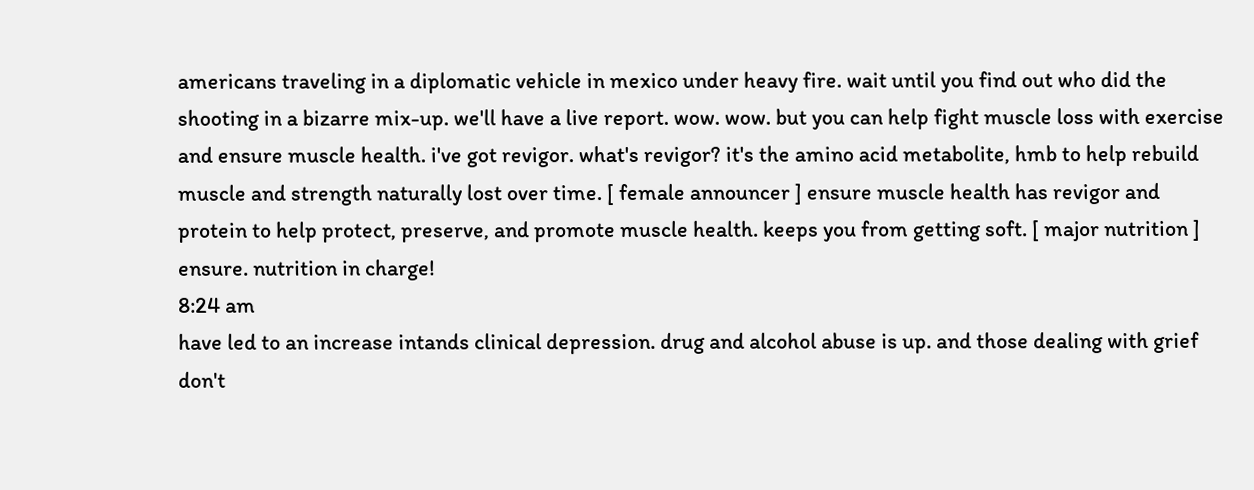americans traveling in a diplomatic vehicle in mexico under heavy fire. wait until you find out who did the shooting in a bizarre mix-up. we'll have a live report. wow. wow. but you can help fight muscle loss with exercise and ensure muscle health. i've got revigor. what's revigor? it's the amino acid metabolite, hmb to help rebuild muscle and strength naturally lost over time. [ female announcer ] ensure muscle health has revigor and protein to help protect, preserve, and promote muscle health. keeps you from getting soft. [ major nutrition ] ensure. nutrition in charge!
8:24 am
have led to an increase intands clinical depression. drug and alcohol abuse is up. and those dealing with grief don't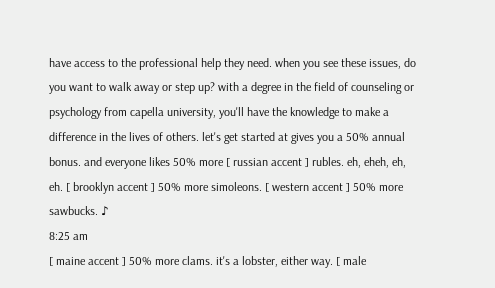have access to the professional help they need. when you see these issues, do you want to walk away or step up? with a degree in the field of counseling or psychology from capella university, you'll have the knowledge to make a difference in the lives of others. let's get started at gives you a 50% annual bonus. and everyone likes 50% more [ russian accent ] rubles. eh, eheh, eh, eh. [ brooklyn accent ] 50% more simoleons. [ western accent ] 50% more sawbucks. ♪
8:25 am
[ maine accent ] 50% more clams. it's a lobster, either way. [ male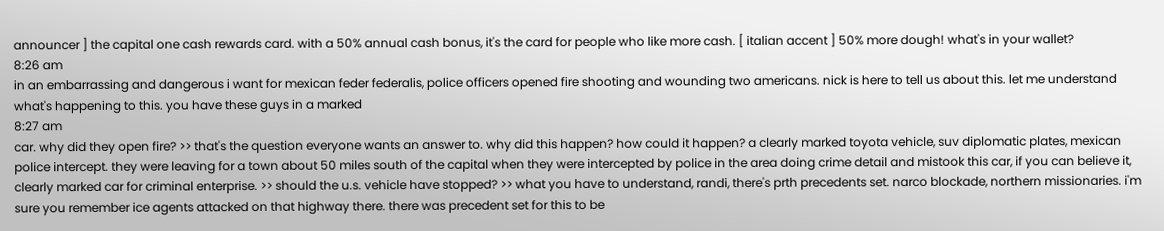announcer ] the capital one cash rewards card. with a 50% annual cash bonus, it's the card for people who like more cash. [ italian accent ] 50% more dough! what's in your wallet?
8:26 am
in an embarrassing and dangerous i want for mexican feder federalis, police officers opened fire shooting and wounding two americans. nick is here to tell us about this. let me understand what's happening to this. you have these guys in a marked
8:27 am
car. why did they open fire? >> that's the question everyone wants an answer to. why did this happen? how could it happen? a clearly marked toyota vehicle, suv diplomatic plates, mexican police intercept. they were leaving for a town about 50 miles south of the capital when they were intercepted by police in the area doing crime detail and mistook this car, if you can believe it, clearly marked car for criminal enterprise. >> should the u.s. vehicle have stopped? >> what you have to understand, randi, there's prth precedents set. narco blockade, northern missionaries. i'm sure you remember ice agents attacked on that highway there. there was precedent set for this to be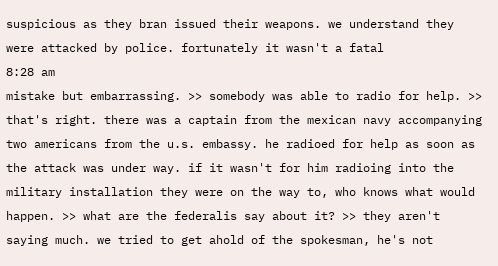suspicious as they bran issued their weapons. we understand they were attacked by police. fortunately it wasn't a fatal
8:28 am
mistake but embarrassing. >> somebody was able to radio for help. >> that's right. there was a captain from the mexican navy accompanying two americans from the u.s. embassy. he radioed for help as soon as the attack was under way. if it wasn't for him radioing into the military installation they were on the way to, who knows what would happen. >> what are the federalis say about it? >> they aren't saying much. we tried to get ahold of the spokesman, he's not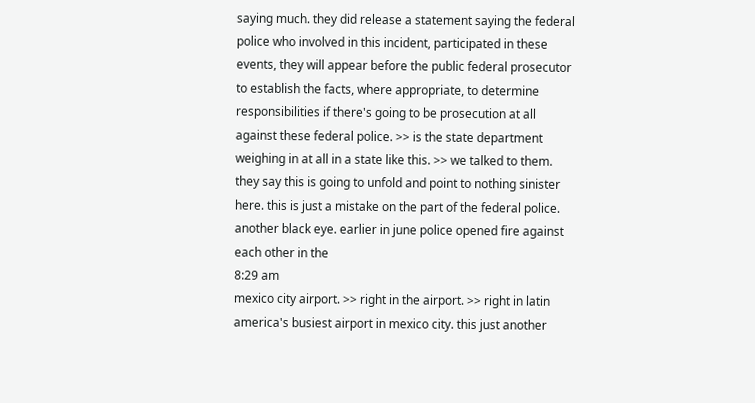saying much. they did release a statement saying the federal police who involved in this incident, participated in these events, they will appear before the public federal prosecutor to establish the facts, where appropriate, to determine responsibilities if there's going to be prosecution at all against these federal police. >> is the state department weighing in at all in a state like this. >> we talked to them. they say this is going to unfold and point to nothing sinister here. this is just a mistake on the part of the federal police. another black eye. earlier in june police opened fire against each other in the
8:29 am
mexico city airport. >> right in the airport. >> right in latin america's busiest airport in mexico city. this just another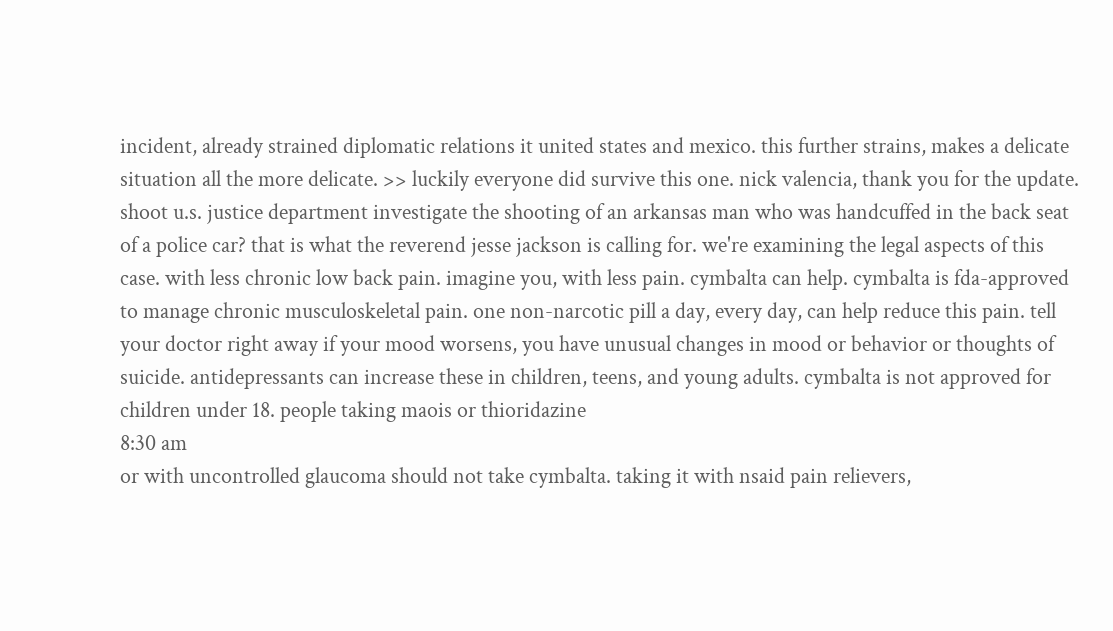incident, already strained diplomatic relations it united states and mexico. this further strains, makes a delicate situation all the more delicate. >> luckily everyone did survive this one. nick valencia, thank you for the update. shoot u.s. justice department investigate the shooting of an arkansas man who was handcuffed in the back seat of a police car? that is what the reverend jesse jackson is calling for. we're examining the legal aspects of this case. with less chronic low back pain. imagine you, with less pain. cymbalta can help. cymbalta is fda-approved to manage chronic musculoskeletal pain. one non-narcotic pill a day, every day, can help reduce this pain. tell your doctor right away if your mood worsens, you have unusual changes in mood or behavior or thoughts of suicide. antidepressants can increase these in children, teens, and young adults. cymbalta is not approved for children under 18. people taking maois or thioridazine
8:30 am
or with uncontrolled glaucoma should not take cymbalta. taking it with nsaid pain relievers,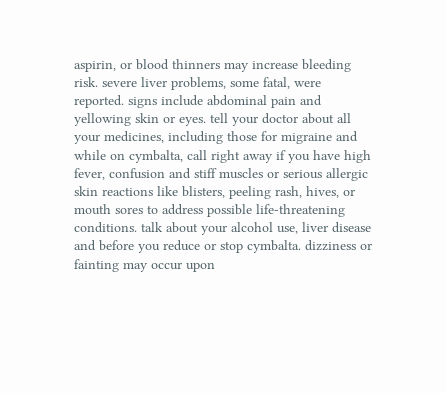aspirin, or blood thinners may increase bleeding risk. severe liver problems, some fatal, were reported. signs include abdominal pain and yellowing skin or eyes. tell your doctor about all your medicines, including those for migraine and while on cymbalta, call right away if you have high fever, confusion and stiff muscles or serious allergic skin reactions like blisters, peeling rash, hives, or mouth sores to address possible life-threatening conditions. talk about your alcohol use, liver disease and before you reduce or stop cymbalta. dizziness or fainting may occur upon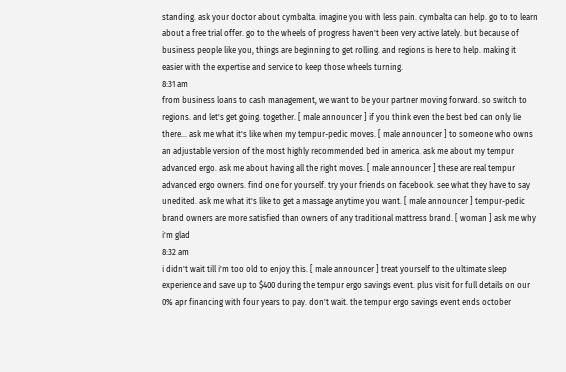standing. ask your doctor about cymbalta. imagine you with less pain. cymbalta can help. go to to learn about a free trial offer. go to the wheels of progress haven't been very active lately. but because of business people like you, things are beginning to get rolling. and regions is here to help. making it easier with the expertise and service to keep those wheels turning.
8:31 am
from business loans to cash management, we want to be your partner moving forward. so switch to regions. and let's get going. together. [ male announcer ] if you think even the best bed can only lie there... ask me what it's like when my tempur-pedic moves. [ male announcer ] to someone who owns an adjustable version of the most highly recommended bed in america. ask me about my tempur advanced ergo. ask me about having all the right moves. [ male announcer ] these are real tempur advanced ergo owners. find one for yourself. try your friends on facebook. see what they have to say unedited. ask me what it's like to get a massage anytime you want. [ male announcer ] tempur-pedic brand owners are more satisfied than owners of any traditional mattress brand. [ woman ] ask me why i'm glad
8:32 am
i didn't wait till i'm too old to enjoy this. [ male announcer ] treat yourself to the ultimate sleep experience and save up to $400 during the tempur ergo savings event. plus visit for full details on our 0% apr financing with four years to pay. don't wait. the tempur ergo savings event ends october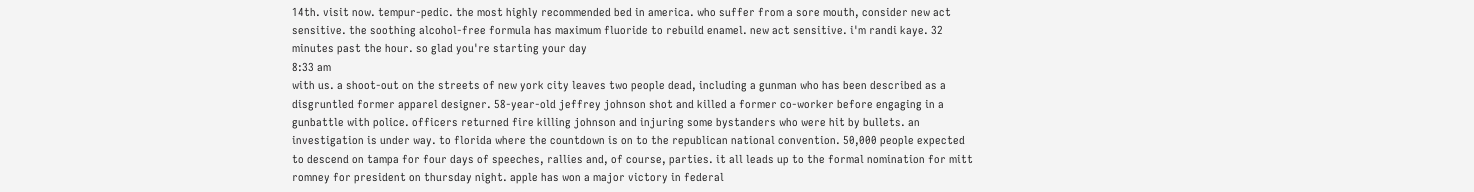14th. visit now. tempur-pedic. the most highly recommended bed in america. who suffer from a sore mouth, consider new act sensitive. the soothing alcohol-free formula has maximum fluoride to rebuild enamel. new act sensitive. i'm randi kaye. 32 minutes past the hour. so glad you're starting your day
8:33 am
with us. a shoot-out on the streets of new york city leaves two people dead, including a gunman who has been described as a disgruntled former apparel designer. 58-year-old jeffrey johnson shot and killed a former co-worker before engaging in a gunbattle with police. officers returned fire killing johnson and injuring some bystanders who were hit by bullets. an investigation is under way. to florida where the countdown is on to the republican national convention. 50,000 people expected to descend on tampa for four days of speeches, rallies and, of course, parties. it all leads up to the formal nomination for mitt romney for president on thursday night. apple has won a major victory in federal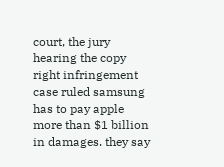court, the jury hearing the copy right infringement case ruled samsung has to pay apple more than $1 billion in damages. they say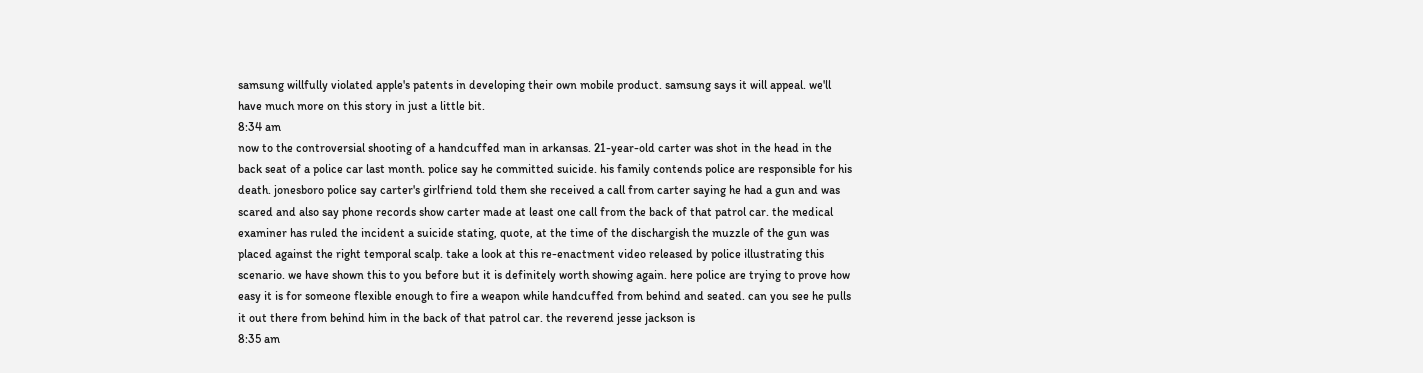samsung willfully violated apple's patents in developing their own mobile product. samsung says it will appeal. we'll have much more on this story in just a little bit.
8:34 am
now to the controversial shooting of a handcuffed man in arkansas. 21-year-old carter was shot in the head in the back seat of a police car last month. police say he committed suicide. his family contends police are responsible for his death. jonesboro police say carter's girlfriend told them she received a call from carter saying he had a gun and was scared and also say phone records show carter made at least one call from the back of that patrol car. the medical examiner has ruled the incident a suicide stating, quote, at the time of the dischargish the muzzle of the gun was placed against the right temporal scalp. take a look at this re-enactment video released by police illustrating this scenario. we have shown this to you before but it is definitely worth showing again. here police are trying to prove how easy it is for someone flexible enough to fire a weapon while handcuffed from behind and seated. can you see he pulls it out there from behind him in the back of that patrol car. the reverend jesse jackson is
8:35 am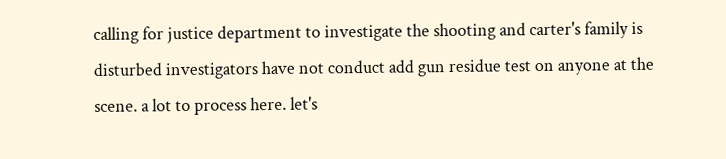calling for justice department to investigate the shooting and carter's family is disturbed investigators have not conduct add gun residue test on anyone at the scene. a lot to process here. let's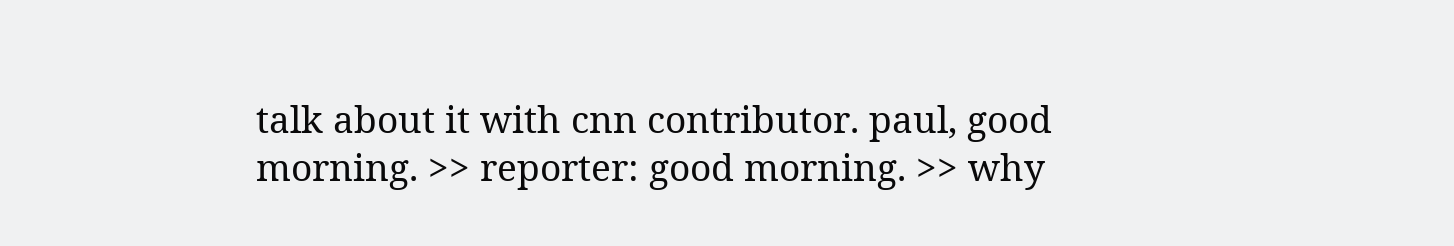talk about it with cnn contributor. paul, good morning. >> reporter: good morning. >> why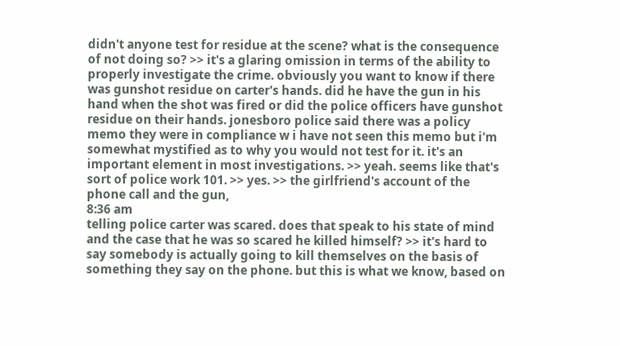didn't anyone test for residue at the scene? what is the consequence of not doing so? >> it's a glaring omission in terms of the ability to properly investigate the crime. obviously you want to know if there was gunshot residue on carter's hands. did he have the gun in his hand when the shot was fired or did the police officers have gunshot residue on their hands. jonesboro police said there was a policy memo they were in compliance w i have not seen this memo but i'm somewhat mystified as to why you would not test for it. it's an important element in most investigations. >> yeah. seems like that's sort of police work 101. >> yes. >> the girlfriend's account of the phone call and the gun,
8:36 am
telling police carter was scared. does that speak to his state of mind and the case that he was so scared he killed himself? >> it's hard to say somebody is actually going to kill themselves on the basis of something they say on the phone. but this is what we know, based on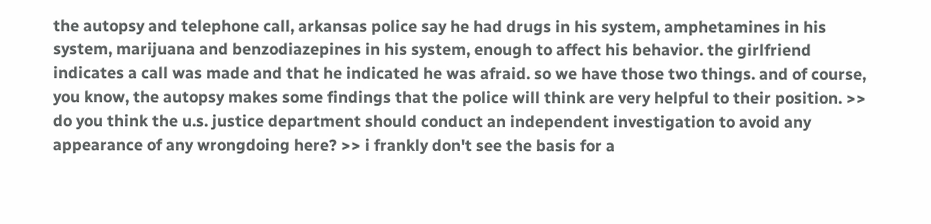the autopsy and telephone call, arkansas police say he had drugs in his system, amphetamines in his system, marijuana and benzodiazepines in his system, enough to affect his behavior. the girlfriend indicates a call was made and that he indicated he was afraid. so we have those two things. and of course, you know, the autopsy makes some findings that the police will think are very helpful to their position. >> do you think the u.s. justice department should conduct an independent investigation to avoid any appearance of any wrongdoing here? >> i frankly don't see the basis for a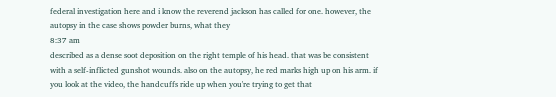federal investigation here and i know the reverend jackson has called for one. however, the autopsy in the case shows powder burns, what they
8:37 am
described as a dense soot deposition on the right temple of his head. that was be consistent with a self-inflicted gunshot wounds. also on the autopsy, he red marks high up on his arm. if you look at the video, the handcuffs ride up when you're trying to get that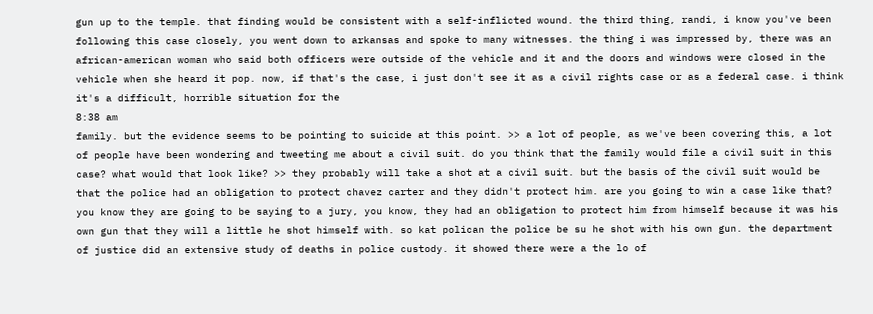gun up to the temple. that finding would be consistent with a self-inflicted wound. the third thing, randi, i know you've been following this case closely, you went down to arkansas and spoke to many witnesses. the thing i was impressed by, there was an african-american woman who said both officers were outside of the vehicle and it and the doors and windows were closed in the vehicle when she heard it pop. now, if that's the case, i just don't see it as a civil rights case or as a federal case. i think it's a difficult, horrible situation for the
8:38 am
family. but the evidence seems to be pointing to suicide at this point. >> a lot of people, as we've been covering this, a lot of people have been wondering and tweeting me about a civil suit. do you think that the family would file a civil suit in this case? what would that look like? >> they probably will take a shot at a civil suit. but the basis of the civil suit would be that the police had an obligation to protect chavez carter and they didn't protect him. are you going to win a case like that? you know they are going to be saying to a jury, you know, they had an obligation to protect him from himself because it was his own gun that they will a little he shot himself with. so kat polican the police be su he shot with his own gun. the department of justice did an extensive study of deaths in police custody. it showed there were a the lo of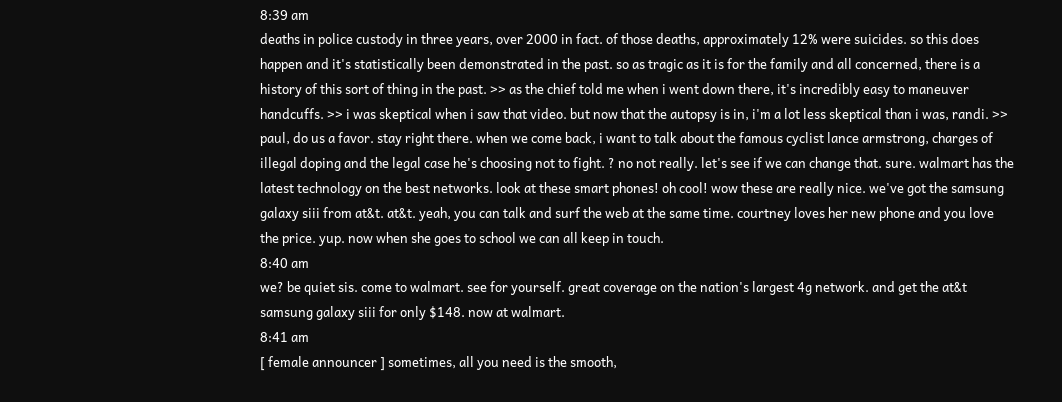8:39 am
deaths in police custody in three years, over 2000 in fact. of those deaths, approximately 12% were suicides. so this does happen and it's statistically been demonstrated in the past. so as tragic as it is for the family and all concerned, there is a history of this sort of thing in the past. >> as the chief told me when i went down there, it's incredibly easy to maneuver handcuffs. >> i was skeptical when i saw that video. but now that the autopsy is in, i'm a lot less skeptical than i was, randi. >> paul, do us a favor. stay right there. when we come back, i want to talk about the famous cyclist lance armstrong, charges of illegal doping and the legal case he's choosing not to fight. ? no not really. let's see if we can change that. sure. walmart has the latest technology on the best networks. look at these smart phones! oh cool! wow these are really nice. we've got the samsung galaxy siii from at&t. at&t. yeah, you can talk and surf the web at the same time. courtney loves her new phone and you love the price. yup. now when she goes to school we can all keep in touch.
8:40 am
we? be quiet sis. come to walmart. see for yourself. great coverage on the nation's largest 4g network. and get the at&t samsung galaxy siii for only $148. now at walmart.
8:41 am
[ female announcer ] sometimes, all you need is the smooth,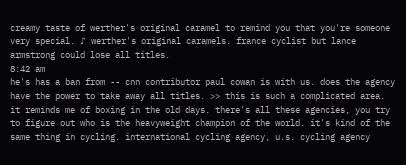creamy taste of werther's original caramel to remind you that you're someone very special. ♪ werther's original caramels. france cyclist but lance armstrong could lose all titles.
8:42 am
he's has a ban from -- cnn contributor paul cowan is with us. does the agency have the power to take away all titles. >> this is such a complicated area. it reminds me of boxing in the old days. there's all these agencies, you try to figure out who is the heavyweight champion of the world. it's kind of the same thing in cycling. international cycling agency, u.s. cycling agency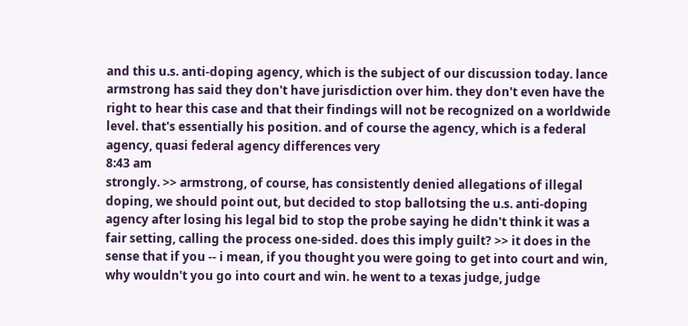and this u.s. anti-doping agency, which is the subject of our discussion today. lance armstrong has said they don't have jurisdiction over him. they don't even have the right to hear this case and that their findings will not be recognized on a worldwide level. that's essentially his position. and of course the agency, which is a federal agency, quasi federal agency differences very
8:43 am
strongly. >> armstrong, of course, has consistently denied allegations of illegal doping, we should point out, but decided to stop ballotsing the u.s. anti-doping agency after losing his legal bid to stop the probe saying he didn't think it was a fair setting, calling the process one-sided. does this imply guilt? >> it does in the sense that if you -- i mean, if you thought you were going to get into court and win, why wouldn't you go into court and win. he went to a texas judge, judge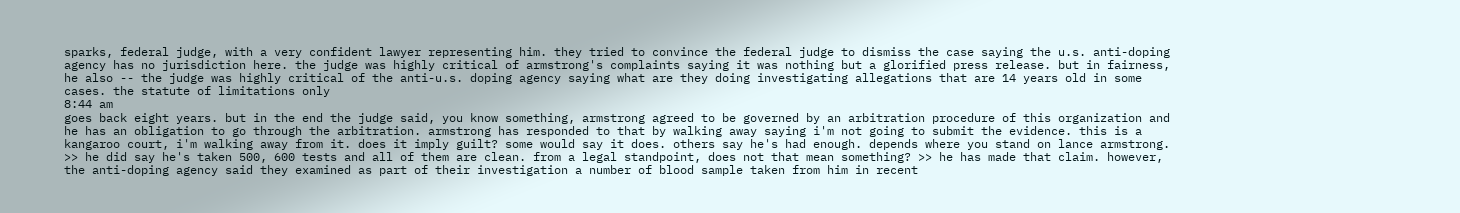sparks, federal judge, with a very confident lawyer representing him. they tried to convince the federal judge to dismiss the case saying the u.s. anti-doping agency has no jurisdiction here. the judge was highly critical of armstrong's complaints saying it was nothing but a glorified press release. but in fairness, he also -- the judge was highly critical of the anti-u.s. doping agency saying what are they doing investigating allegations that are 14 years old in some cases. the statute of limitations only
8:44 am
goes back eight years. but in the end the judge said, you know something, armstrong agreed to be governed by an arbitration procedure of this organization and he has an obligation to go through the arbitration. armstrong has responded to that by walking away saying i'm not going to submit the evidence. this is a kangaroo court, i'm walking away from it. does it imply guilt? some would say it does. others say he's had enough. depends where you stand on lance armstrong. >> he did say he's taken 500, 600 tests and all of them are clean. from a legal standpoint, does not that mean something? >> he has made that claim. however, the anti-doping agency said they examined as part of their investigation a number of blood sample taken from him in recent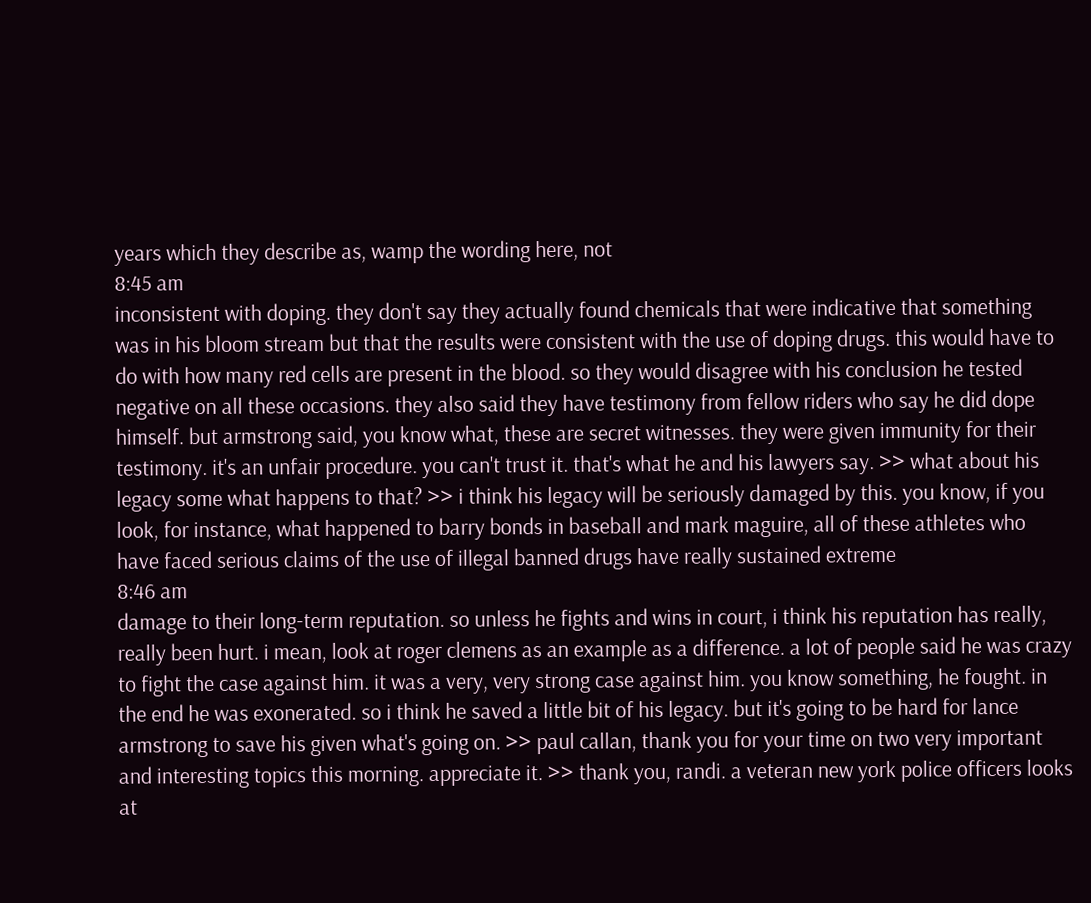years which they describe as, wamp the wording here, not
8:45 am
inconsistent with doping. they don't say they actually found chemicals that were indicative that something was in his bloom stream but that the results were consistent with the use of doping drugs. this would have to do with how many red cells are present in the blood. so they would disagree with his conclusion he tested negative on all these occasions. they also said they have testimony from fellow riders who say he did dope himself. but armstrong said, you know what, these are secret witnesses. they were given immunity for their testimony. it's an unfair procedure. you can't trust it. that's what he and his lawyers say. >> what about his legacy some what happens to that? >> i think his legacy will be seriously damaged by this. you know, if you look, for instance, what happened to barry bonds in baseball and mark maguire, all of these athletes who have faced serious claims of the use of illegal banned drugs have really sustained extreme
8:46 am
damage to their long-term reputation. so unless he fights and wins in court, i think his reputation has really, really been hurt. i mean, look at roger clemens as an example as a difference. a lot of people said he was crazy to fight the case against him. it was a very, very strong case against him. you know something, he fought. in the end he was exonerated. so i think he saved a little bit of his legacy. but it's going to be hard for lance armstrong to save his given what's going on. >> paul callan, thank you for your time on two very important and interesting topics this morning. appreciate it. >> thank you, randi. a veteran new york police officers looks at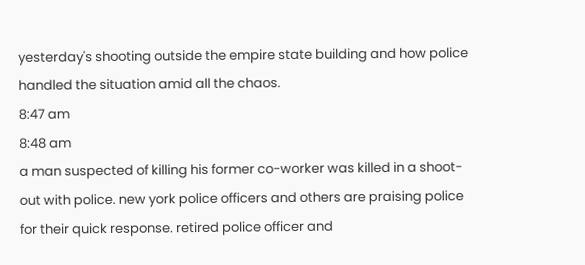yesterday's shooting outside the empire state building and how police handled the situation amid all the chaos.
8:47 am
8:48 am
a man suspected of killing his former co-worker was killed in a shoot-out with police. new york police officers and others are praising police for their quick response. retired police officer and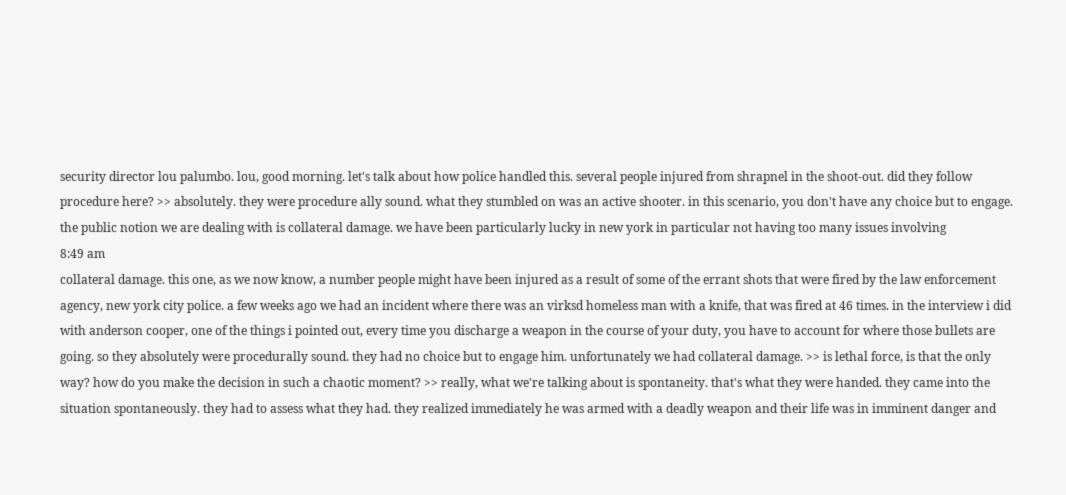security director lou palumbo. lou, good morning. let's talk about how police handled this. several people injured from shrapnel in the shoot-out. did they follow procedure here? >> absolutely. they were procedure ally sound. what they stumbled on was an active shooter. in this scenario, you don't have any choice but to engage. the public notion we are dealing with is collateral damage. we have been particularly lucky in new york in particular not having too many issues involving
8:49 am
collateral damage. this one, as we now know, a number people might have been injured as a result of some of the errant shots that were fired by the law enforcement agency, new york city police. a few weeks ago we had an incident where there was an virksd homeless man with a knife, that was fired at 46 times. in the interview i did with anderson cooper, one of the things i pointed out, every time you discharge a weapon in the course of your duty, you have to account for where those bullets are going. so they absolutely were procedurally sound. they had no choice but to engage him. unfortunately we had collateral damage. >> is lethal force, is that the only way? how do you make the decision in such a chaotic moment? >> really, what we're talking about is spontaneity. that's what they were handed. they came into the situation spontaneously. they had to assess what they had. they realized immediately he was armed with a deadly weapon and their life was in imminent danger and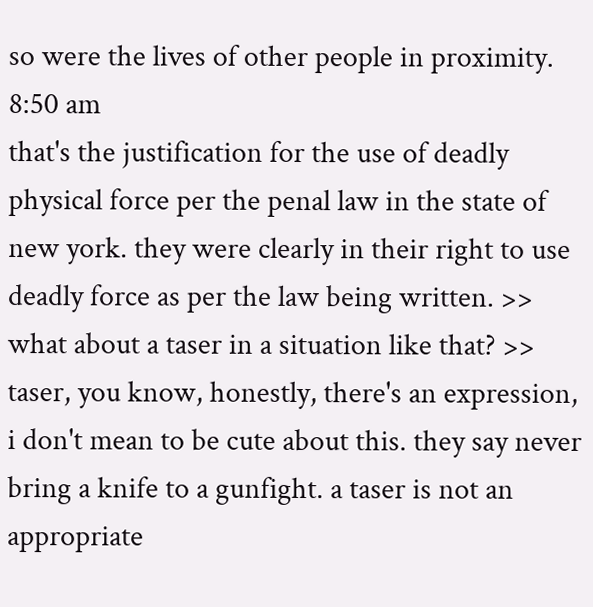so were the lives of other people in proximity.
8:50 am
that's the justification for the use of deadly physical force per the penal law in the state of new york. they were clearly in their right to use deadly force as per the law being written. >> what about a taser in a situation like that? >> taser, you know, honestly, there's an expression, i don't mean to be cute about this. they say never bring a knife to a gunfight. a taser is not an appropriate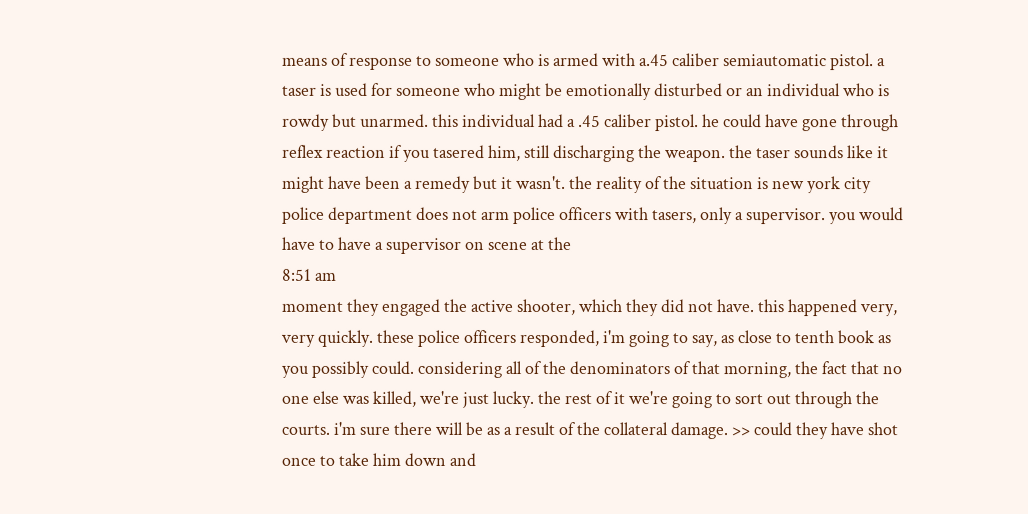means of response to someone who is armed with a.45 caliber semiautomatic pistol. a taser is used for someone who might be emotionally disturbed or an individual who is rowdy but unarmed. this individual had a .45 caliber pistol. he could have gone through reflex reaction if you tasered him, still discharging the weapon. the taser sounds like it might have been a remedy but it wasn't. the reality of the situation is new york city police department does not arm police officers with tasers, only a supervisor. you would have to have a supervisor on scene at the
8:51 am
moment they engaged the active shooter, which they did not have. this happened very, very quickly. these police officers responded, i'm going to say, as close to tenth book as you possibly could. considering all of the denominators of that morning, the fact that no one else was killed, we're just lucky. the rest of it we're going to sort out through the courts. i'm sure there will be as a result of the collateral damage. >> could they have shot once to take him down and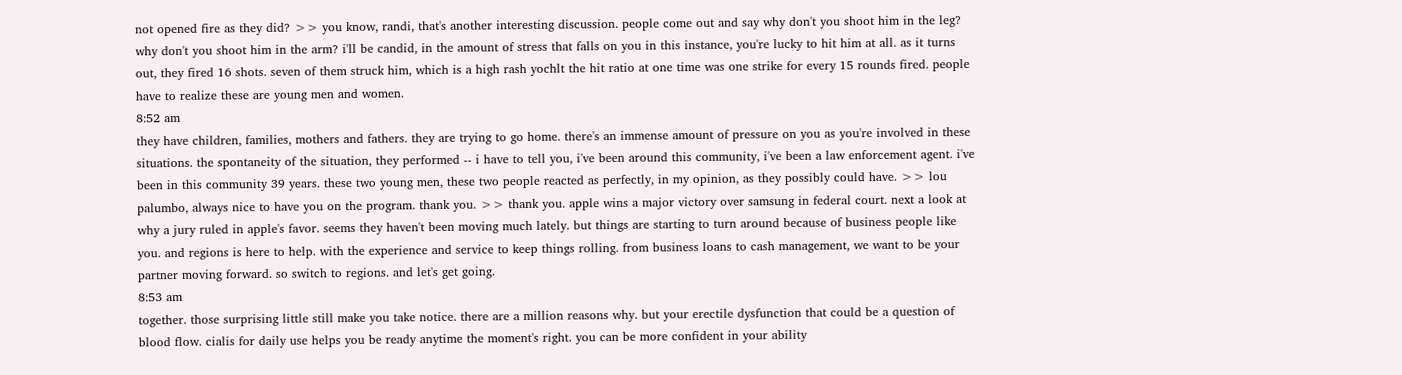not opened fire as they did? >> you know, randi, that's another interesting discussion. people come out and say why don't you shoot him in the leg? why don't you shoot him in the arm? i'll be candid, in the amount of stress that falls on you in this instance, you're lucky to hit him at all. as it turns out, they fired 16 shots. seven of them struck him, which is a high rash yochlt the hit ratio at one time was one strike for every 15 rounds fired. people have to realize these are young men and women.
8:52 am
they have children, families, mothers and fathers. they are trying to go home. there's an immense amount of pressure on you as you're involved in these situations. the spontaneity of the situation, they performed -- i have to tell you, i've been around this community, i've been a law enforcement agent. i've been in this community 39 years. these two young men, these two people reacted as perfectly, in my opinion, as they possibly could have. >> lou palumbo, always nice to have you on the program. thank you. >> thank you. apple wins a major victory over samsung in federal court. next a look at why a jury ruled in apple's favor. seems they haven't been moving much lately. but things are starting to turn around because of business people like you. and regions is here to help. with the experience and service to keep things rolling. from business loans to cash management, we want to be your partner moving forward. so switch to regions. and let's get going.
8:53 am
together. those surprising little still make you take notice. there are a million reasons why. but your erectile dysfunction that could be a question of blood flow. cialis for daily use helps you be ready anytime the moment's right. you can be more confident in your ability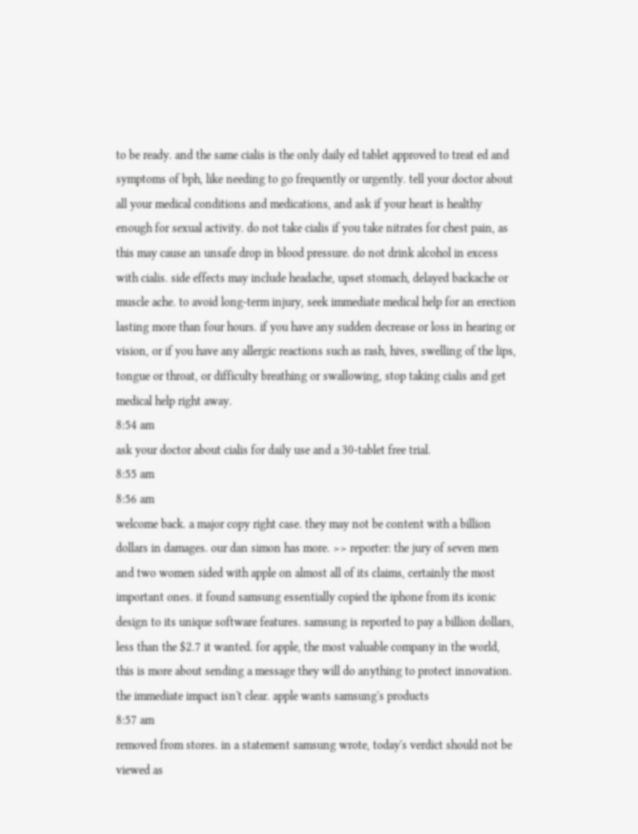to be ready. and the same cialis is the only daily ed tablet approved to treat ed and symptoms of bph, like needing to go frequently or urgently. tell your doctor about all your medical conditions and medications, and ask if your heart is healthy enough for sexual activity. do not take cialis if you take nitrates for chest pain, as this may cause an unsafe drop in blood pressure. do not drink alcohol in excess with cialis. side effects may include headache, upset stomach, delayed backache or muscle ache. to avoid long-term injury, seek immediate medical help for an erection lasting more than four hours. if you have any sudden decrease or loss in hearing or vision, or if you have any allergic reactions such as rash, hives, swelling of the lips, tongue or throat, or difficulty breathing or swallowing, stop taking cialis and get medical help right away.
8:54 am
ask your doctor about cialis for daily use and a 30-tablet free trial.
8:55 am
8:56 am
welcome back. a major copy right case. they may not be content with a billion dollars in damages. our dan simon has more. >> reporter: the jury of seven men and two women sided with apple on almost all of its claims, certainly the most important ones. it found samsung essentially copied the iphone from its iconic design to its unique software features. samsung is reported to pay a billion dollars, less than the $2.7 it wanted. for apple, the most valuable company in the world, this is more about sending a message they will do anything to protect innovation. the immediate impact isn't clear. apple wants samsung's products
8:57 am
removed from stores. in a statement samsung wrote, today's verdict should not be viewed as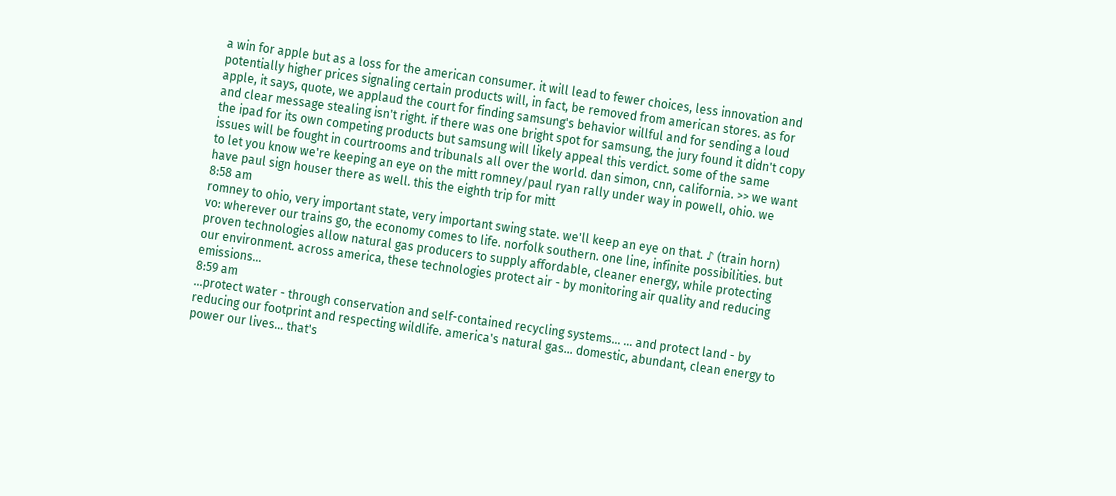a win for apple but as a loss for the american consumer. it will lead to fewer choices, less innovation and potentially higher prices signaling certain products will, in fact, be removed from american stores. as for apple, it says, quote, we applaud the court for finding samsung's behavior willful and for sending a loud and clear message stealing isn't right. if there was one bright spot for samsung, the jury found it didn't copy the ipad for its own competing products but samsung will likely appeal this verdict. some of the same issues will be fought in courtrooms and tribunals all over the world. dan simon, cnn, california. >> we want to let you know we're keeping an eye on the mitt romney/paul ryan rally under way in powell, ohio. we have paul sign houser there as well. this the eighth trip for mitt
8:58 am
romney to ohio, very important state, very important swing state. we'll keep an eye on that. ♪ (train horn) vo: wherever our trains go, the economy comes to life. norfolk southern. one line, infinite possibilities. but proven technologies allow natural gas producers to supply affordable, cleaner energy, while protecting our environment. across america, these technologies protect air - by monitoring air quality and reducing emissions...
8:59 am
...protect water - through conservation and self-contained recycling systems... ... and protect land - by reducing our footprint and respecting wildlife. america's natural gas... domestic, abundant, clean energy to power our lives... that's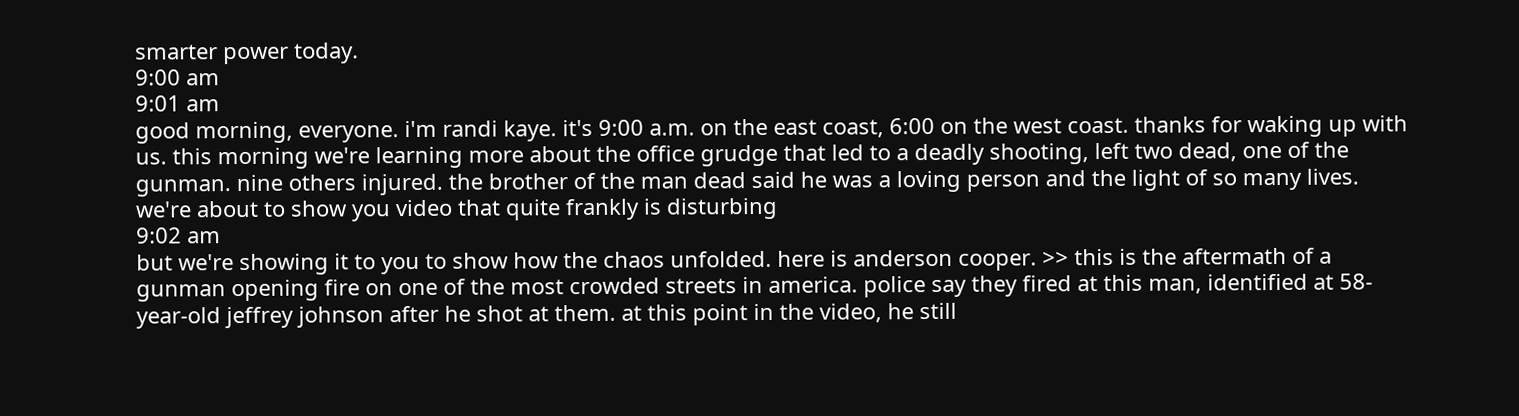smarter power today.
9:00 am
9:01 am
good morning, everyone. i'm randi kaye. it's 9:00 a.m. on the east coast, 6:00 on the west coast. thanks for waking up with us. this morning we're learning more about the office grudge that led to a deadly shooting, left two dead, one of the gunman. nine others injured. the brother of the man dead said he was a loving person and the light of so many lives. we're about to show you video that quite frankly is disturbing
9:02 am
but we're showing it to you to show how the chaos unfolded. here is anderson cooper. >> this is the aftermath of a gunman opening fire on one of the most crowded streets in america. police say they fired at this man, identified at 58-year-old jeffrey johnson after he shot at them. at this point in the video, he still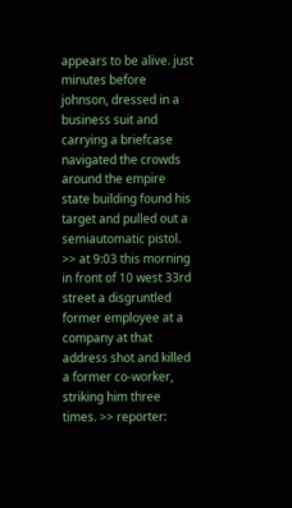appears to be alive. just minutes before johnson, dressed in a business suit and carrying a briefcase navigated the crowds around the empire state building found his target and pulled out a semiautomatic pistol. >> at 9:03 this morning in front of 10 west 33rd street a disgruntled former employee at a company at that address shot and killed a former co-worker, striking him three times. >> reporter: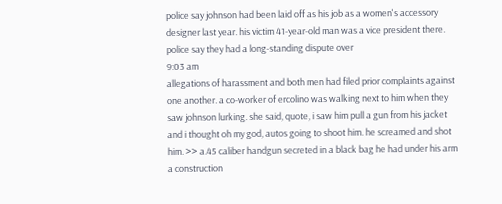police say johnson had been laid off as his job as a women's accessory designer last year. his victim 41-year-old man was a vice president there. police say they had a long-standing dispute over
9:03 am
allegations of harassment and both men had filed prior complaints against one another. a co-worker of ercolino was walking next to him when they saw johnson lurking. she said, quote, i saw him pull a gun from his jacket and i thought oh my god, autos going to shoot him. he screamed and shot him. >> a.45 caliber handgun secreted in a black bag he had under his arm a construction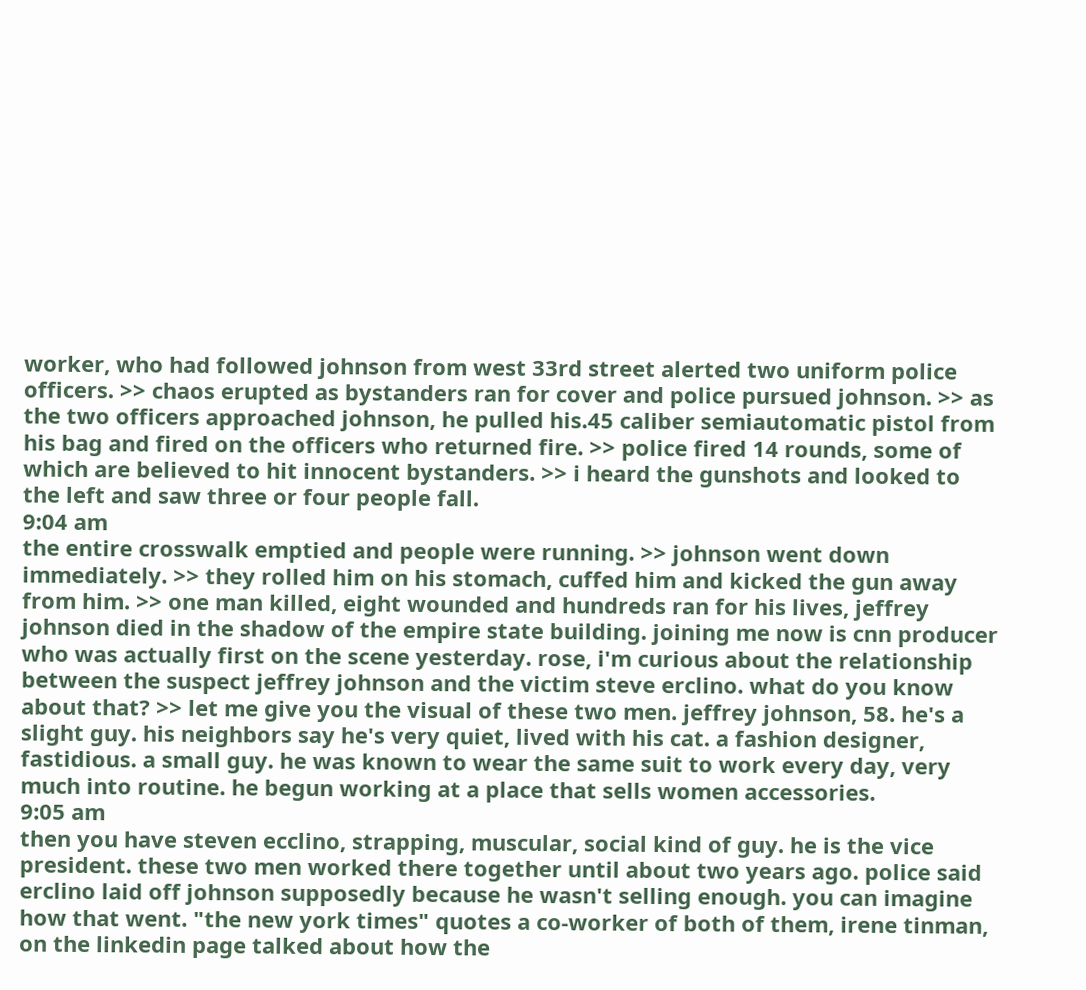worker, who had followed johnson from west 33rd street alerted two uniform police officers. >> chaos erupted as bystanders ran for cover and police pursued johnson. >> as the two officers approached johnson, he pulled his.45 caliber semiautomatic pistol from his bag and fired on the officers who returned fire. >> police fired 14 rounds, some of which are believed to hit innocent bystanders. >> i heard the gunshots and looked to the left and saw three or four people fall.
9:04 am
the entire crosswalk emptied and people were running. >> johnson went down immediately. >> they rolled him on his stomach, cuffed him and kicked the gun away from him. >> one man killed, eight wounded and hundreds ran for his lives, jeffrey johnson died in the shadow of the empire state building. joining me now is cnn producer who was actually first on the scene yesterday. rose, i'm curious about the relationship between the suspect jeffrey johnson and the victim steve erclino. what do you know about that? >> let me give you the visual of these two men. jeffrey johnson, 58. he's a slight guy. his neighbors say he's very quiet, lived with his cat. a fashion designer, fastidious. a small guy. he was known to wear the same suit to work every day, very much into routine. he begun working at a place that sells women accessories.
9:05 am
then you have steven ecclino, strapping, muscular, social kind of guy. he is the vice president. these two men worked there together until about two years ago. police said erclino laid off johnson supposedly because he wasn't selling enough. you can imagine how that went. "the new york times" quotes a co-worker of both of them, irene tinman, on the linkedin page talked about how the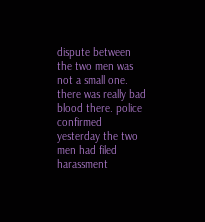dispute between the two men was not a small one. there was really bad blood there. police confirmed yesterday the two men had filed harassment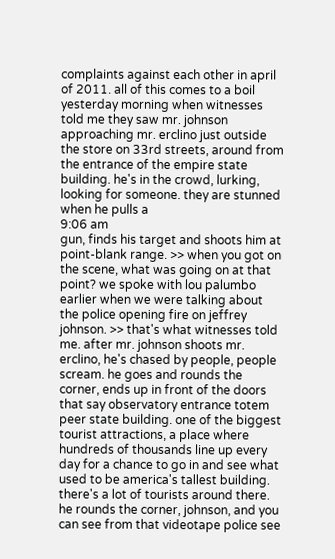complaints against each other in april of 2011. all of this comes to a boil yesterday morning when witnesses told me they saw mr. johnson approaching mr. erclino just outside the store on 33rd streets, around from the entrance of the empire state building. he's in the crowd, lurking, looking for someone. they are stunned when he pulls a
9:06 am
gun, finds his target and shoots him at point-blank range. >> when you got on the scene, what was going on at that point? we spoke with lou palumbo earlier when we were talking about the police opening fire on jeffrey johnson. >> that's what witnesses told me. after mr. johnson shoots mr. erclino, he's chased by people, people scream. he goes and rounds the corner, ends up in front of the doors that say observatory entrance totem peer state building. one of the biggest tourist attractions, a place where hundreds of thousands line up every day for a chance to go in and see what used to be america's tallest building. there's a lot of tourists around there. he rounds the corner, johnson, and you can see from that videotape police see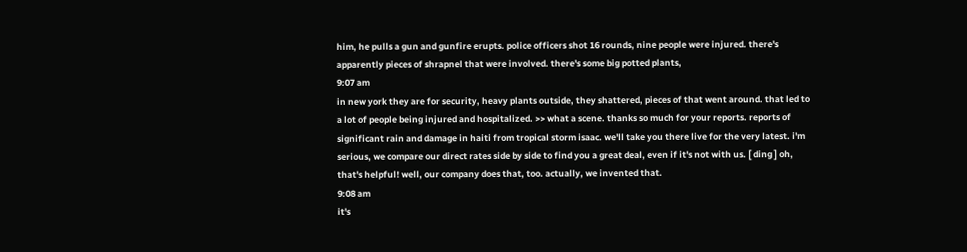him, he pulls a gun and gunfire erupts. police officers shot 16 rounds, nine people were injured. there's apparently pieces of shrapnel that were involved. there's some big potted plants,
9:07 am
in new york they are for security, heavy plants outside, they shattered, pieces of that went around. that led to a lot of people being injured and hospitalized. >> what a scene. thanks so much for your reports. reports of significant rain and damage in haiti from tropical storm isaac. we'll take you there live for the very latest. i'm serious, we compare our direct rates side by side to find you a great deal, even if it's not with us. [ ding ] oh, that's helpful! well, our company does that, too. actually, we invented that.
9:08 am
it's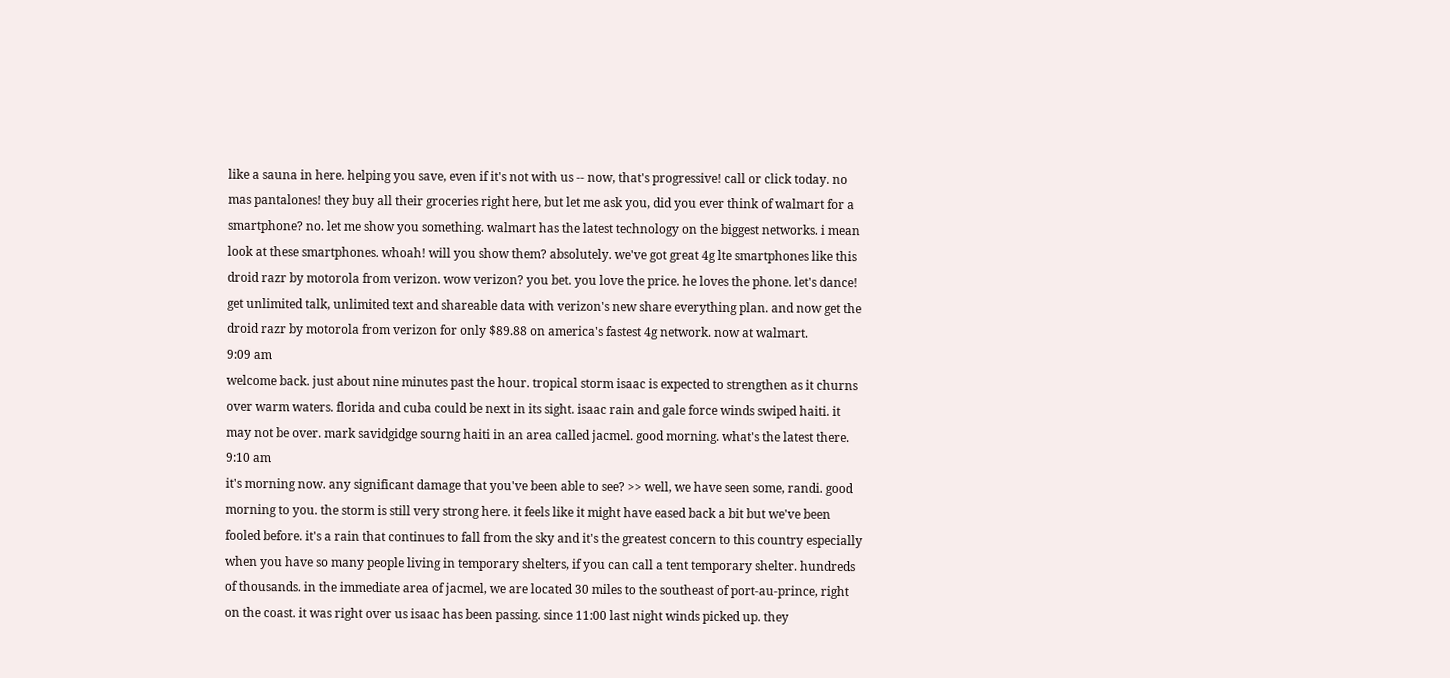like a sauna in here. helping you save, even if it's not with us -- now, that's progressive! call or click today. no mas pantalones! they buy all their groceries right here, but let me ask you, did you ever think of walmart for a smartphone? no. let me show you something. walmart has the latest technology on the biggest networks. i mean look at these smartphones. whoah! will you show them? absolutely. we've got great 4g lte smartphones like this droid razr by motorola from verizon. wow verizon? you bet. you love the price. he loves the phone. let's dance! get unlimited talk, unlimited text and shareable data with verizon's new share everything plan. and now get the droid razr by motorola from verizon for only $89.88 on america's fastest 4g network. now at walmart.
9:09 am
welcome back. just about nine minutes past the hour. tropical storm isaac is expected to strengthen as it churns over warm waters. florida and cuba could be next in its sight. isaac rain and gale force winds swiped haiti. it may not be over. mark savidgidge sourng haiti in an area called jacmel. good morning. what's the latest there.
9:10 am
it's morning now. any significant damage that you've been able to see? >> well, we have seen some, randi. good morning to you. the storm is still very strong here. it feels like it might have eased back a bit but we've been fooled before. it's a rain that continues to fall from the sky and it's the greatest concern to this country especially when you have so many people living in temporary shelters, if you can call a tent temporary shelter. hundreds of thousands. in the immediate area of jacmel, we are located 30 miles to the southeast of port-au-prince, right on the coast. it was right over us isaac has been passing. since 11:00 last night winds picked up. they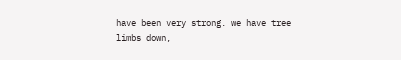have been very strong. we have tree limbs down,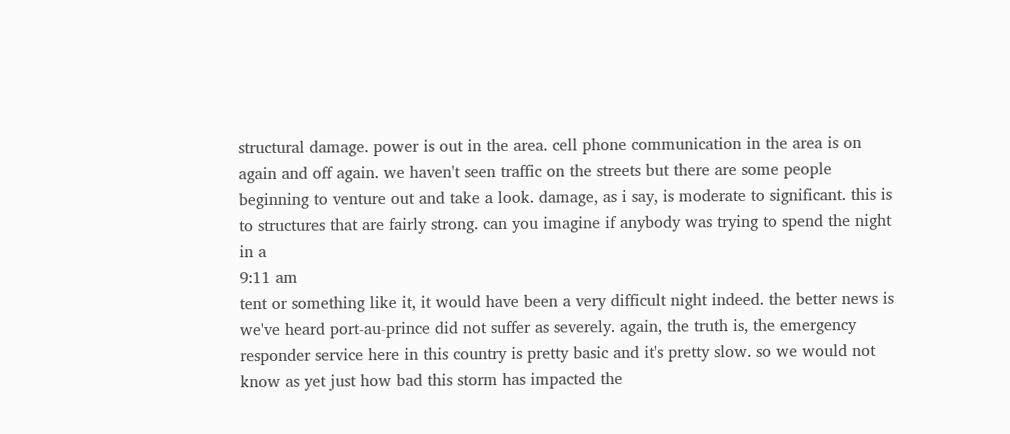structural damage. power is out in the area. cell phone communication in the area is on again and off again. we haven't seen traffic on the streets but there are some people beginning to venture out and take a look. damage, as i say, is moderate to significant. this is to structures that are fairly strong. can you imagine if anybody was trying to spend the night in a
9:11 am
tent or something like it, it would have been a very difficult night indeed. the better news is we've heard port-au-prince did not suffer as severely. again, the truth is, the emergency responder service here in this country is pretty basic and it's pretty slow. so we would not know as yet just how bad this storm has impacted the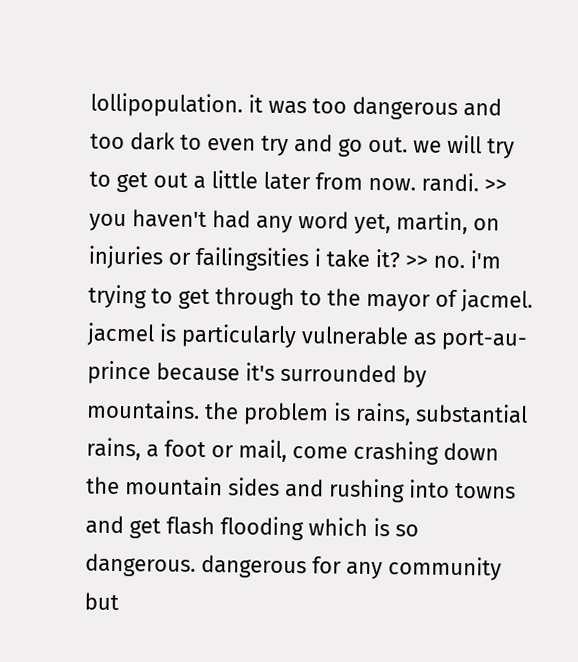lollipopulation. it was too dangerous and too dark to even try and go out. we will try to get out a little later from now. randi. >> you haven't had any word yet, martin, on injuries or failingsities i take it? >> no. i'm trying to get through to the mayor of jacmel. jacmel is particularly vulnerable as port-au-prince because it's surrounded by mountains. the problem is rains, substantial rains, a foot or mail, come crashing down the mountain sides and rushing into towns and get flash flooding which is so dangerous. dangerous for any community but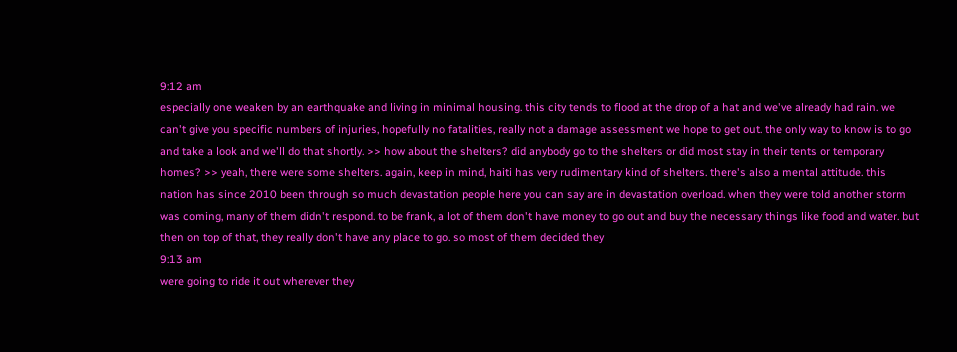9:12 am
especially one weaken by an earthquake and living in minimal housing. this city tends to flood at the drop of a hat and we've already had rain. we can't give you specific numbers of injuries, hopefully no fatalities, really not a damage assessment we hope to get out. the only way to know is to go and take a look and we'll do that shortly. >> how about the shelters? did anybody go to the shelters or did most stay in their tents or temporary homes? >> yeah, there were some shelters. again, keep in mind, haiti has very rudimentary kind of shelters. there's also a mental attitude. this nation has since 2010 been through so much devastation people here you can say are in devastation overload. when they were told another storm was coming, many of them didn't respond. to be frank, a lot of them don't have money to go out and buy the necessary things like food and water. but then on top of that, they really don't have any place to go. so most of them decided they
9:13 am
were going to ride it out wherever they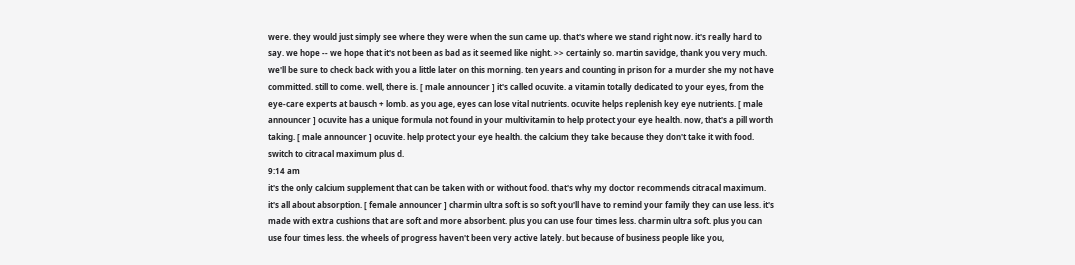were. they would just simply see where they were when the sun came up. that's where we stand right now. it's really hard to say. we hope -- we hope that it's not been as bad as it seemed like night. >> certainly so. martin savidge, thank you very much. we'll be sure to check back with you a little later on this morning. ten years and counting in prison for a murder she my not have committed. still to come. well, there is. [ male announcer ] it's called ocuvite. a vitamin totally dedicated to your eyes, from the eye-care experts at bausch + lomb. as you age, eyes can lose vital nutrients. ocuvite helps replenish key eye nutrients. [ male announcer ] ocuvite has a unique formula not found in your multivitamin to help protect your eye health. now, that's a pill worth taking. [ male announcer ] ocuvite. help protect your eye health. the calcium they take because they don't take it with food. switch to citracal maximum plus d.
9:14 am
it's the only calcium supplement that can be taken with or without food. that's why my doctor recommends citracal maximum. it's all about absorption. [ female announcer ] charmin ultra soft is so soft you'll have to remind your family they can use less. it's made with extra cushions that are soft and more absorbent. plus you can use four times less. charmin ultra soft. plus you can use four times less. the wheels of progress haven't been very active lately. but because of business people like you,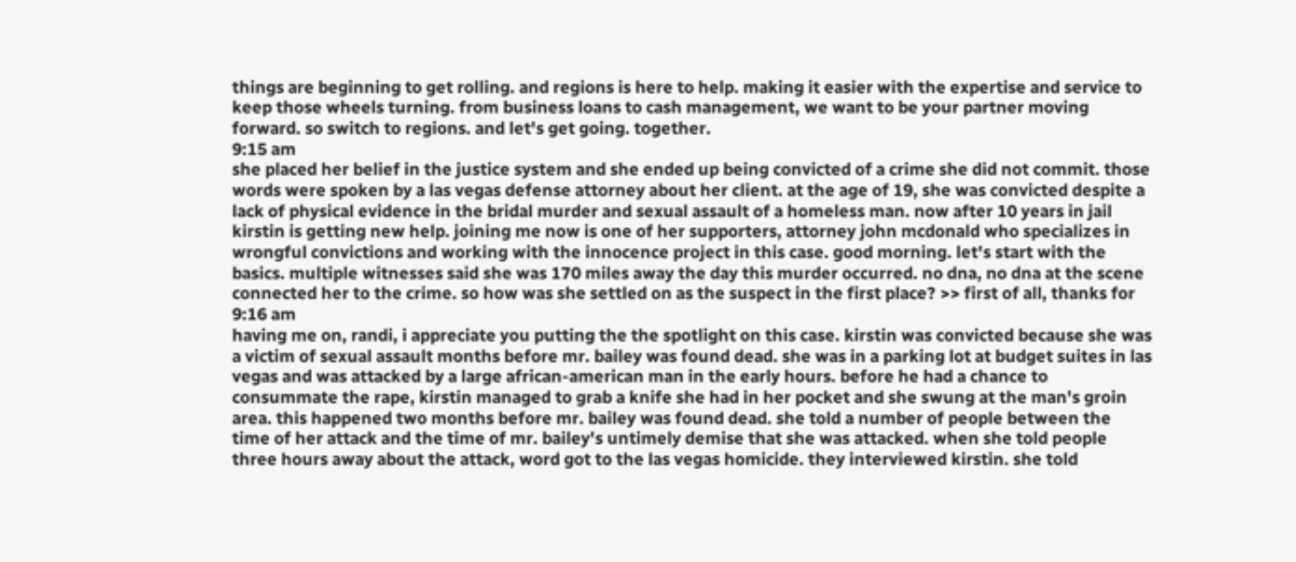things are beginning to get rolling. and regions is here to help. making it easier with the expertise and service to keep those wheels turning. from business loans to cash management, we want to be your partner moving forward. so switch to regions. and let's get going. together.
9:15 am
she placed her belief in the justice system and she ended up being convicted of a crime she did not commit. those words were spoken by a las vegas defense attorney about her client. at the age of 19, she was convicted despite a lack of physical evidence in the bridal murder and sexual assault of a homeless man. now after 10 years in jail kirstin is getting new help. joining me now is one of her supporters, attorney john mcdonald who specializes in wrongful convictions and working with the innocence project in this case. good morning. let's start with the basics. multiple witnesses said she was 170 miles away the day this murder occurred. no dna, no dna at the scene connected her to the crime. so how was she settled on as the suspect in the first place? >> first of all, thanks for
9:16 am
having me on, randi, i appreciate you putting the the spotlight on this case. kirstin was convicted because she was a victim of sexual assault months before mr. bailey was found dead. she was in a parking lot at budget suites in las vegas and was attacked by a large african-american man in the early hours. before he had a chance to consummate the rape, kirstin managed to grab a knife she had in her pocket and she swung at the man's groin area. this happened two months before mr. bailey was found dead. she told a number of people between the time of her attack and the time of mr. bailey's untimely demise that she was attacked. when she told people three hours away about the attack, word got to the las vegas homicide. they interviewed kirstin. she told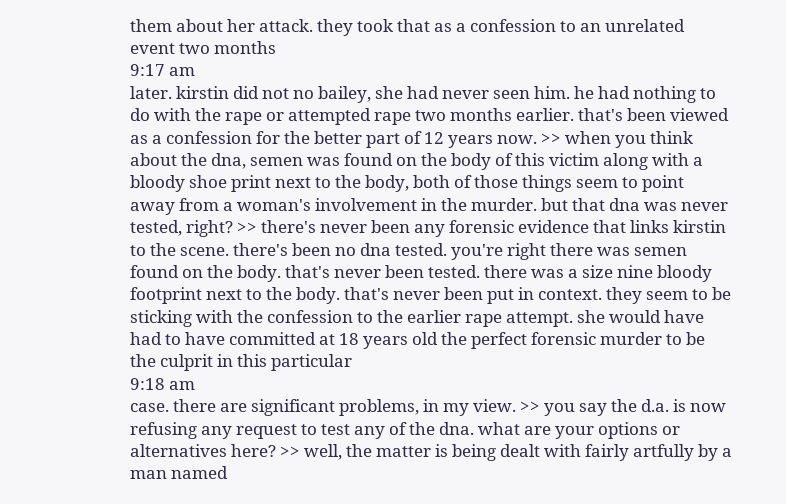them about her attack. they took that as a confession to an unrelated event two months
9:17 am
later. kirstin did not no bailey, she had never seen him. he had nothing to do with the rape or attempted rape two months earlier. that's been viewed as a confession for the better part of 12 years now. >> when you think about the dna, semen was found on the body of this victim along with a bloody shoe print next to the body, both of those things seem to point away from a woman's involvement in the murder. but that dna was never tested, right? >> there's never been any forensic evidence that links kirstin to the scene. there's been no dna tested. you're right there was semen found on the body. that's never been tested. there was a size nine bloody footprint next to the body. that's never been put in context. they seem to be sticking with the confession to the earlier rape attempt. she would have had to have committed at 18 years old the perfect forensic murder to be the culprit in this particular
9:18 am
case. there are significant problems, in my view. >> you say the d.a. is now refusing any request to test any of the dna. what are your options or alternatives here? >> well, the matter is being dealt with fairly artfully by a man named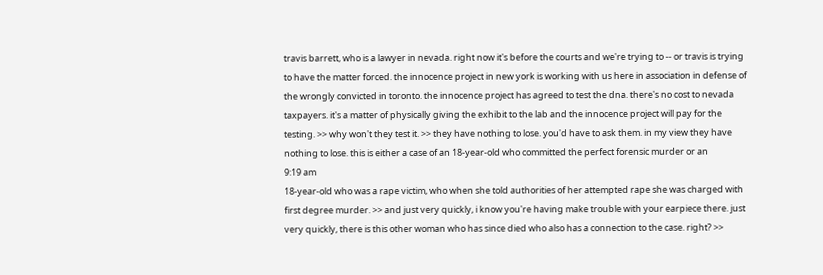travis barrett, who is a lawyer in nevada. right now it's before the courts and we're trying to -- or travis is trying to have the matter forced. the innocence project in new york is working with us here in association in defense of the wrongly convicted in toronto. the innocence project has agreed to test the dna. there's no cost to nevada taxpayers. it's a matter of physically giving the exhibit to the lab and the innocence project will pay for the testing. >> why won't they test it. >> they have nothing to lose. you'd have to ask them. in my view they have nothing to lose. this is either a case of an 18-year-old who committed the perfect forensic murder or an
9:19 am
18-year-old who was a rape victim, who when she told authorities of her attempted rape she was charged with first degree murder. >> and just very quickly, i know you're having make trouble with your earpiece there. just very quickly, there is this other woman who has since died who also has a connection to the case. right? >>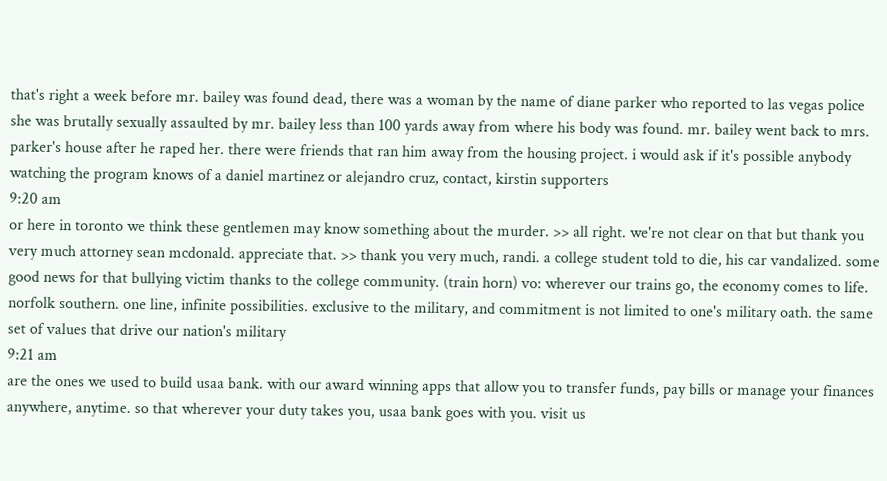that's right a week before mr. bailey was found dead, there was a woman by the name of diane parker who reported to las vegas police she was brutally sexually assaulted by mr. bailey less than 100 yards away from where his body was found. mr. bailey went back to mrs. parker's house after he raped her. there were friends that ran him away from the housing project. i would ask if it's possible anybody watching the program knows of a daniel martinez or alejandro cruz, contact, kirstin supporters
9:20 am
or here in toronto we think these gentlemen may know something about the murder. >> all right. we're not clear on that but thank you very much attorney sean mcdonald. appreciate that. >> thank you very much, randi. a college student told to die, his car vandalized. some good news for that bullying victim thanks to the college community. (train horn) vo: wherever our trains go, the economy comes to life. norfolk southern. one line, infinite possibilities. exclusive to the military, and commitment is not limited to one's military oath. the same set of values that drive our nation's military
9:21 am
are the ones we used to build usaa bank. with our award winning apps that allow you to transfer funds, pay bills or manage your finances anywhere, anytime. so that wherever your duty takes you, usaa bank goes with you. visit us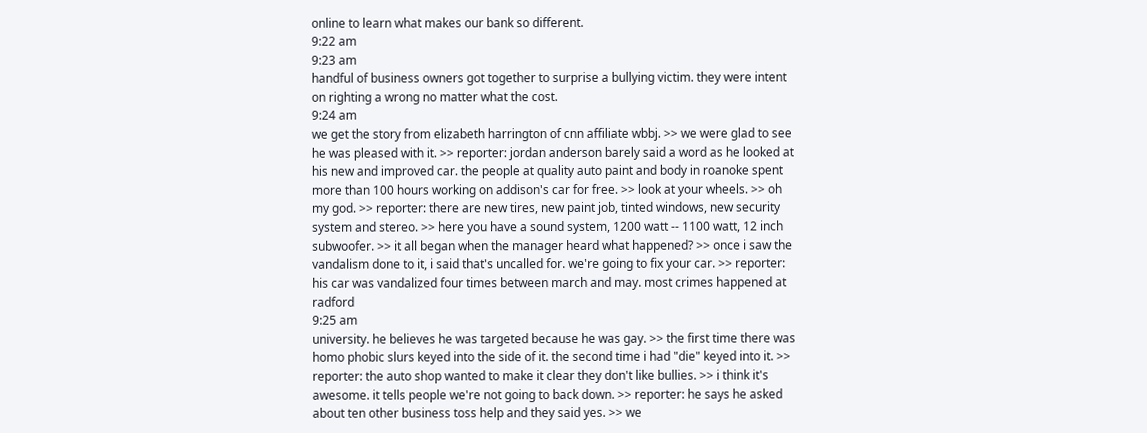online to learn what makes our bank so different.
9:22 am
9:23 am
handful of business owners got together to surprise a bullying victim. they were intent on righting a wrong no matter what the cost.
9:24 am
we get the story from elizabeth harrington of cnn affiliate wbbj. >> we were glad to see he was pleased with it. >> reporter: jordan anderson barely said a word as he looked at his new and improved car. the people at quality auto paint and body in roanoke spent more than 100 hours working on addison's car for free. >> look at your wheels. >> oh my god. >> reporter: there are new tires, new paint job, tinted windows, new security system and stereo. >> here you have a sound system, 1200 watt -- 1100 watt, 12 inch subwoofer. >> it all began when the manager heard what happened? >> once i saw the vandalism done to it, i said that's uncalled for. we're going to fix your car. >> reporter: his car was vandalized four times between march and may. most crimes happened at radford
9:25 am
university. he believes he was targeted because he was gay. >> the first time there was homo phobic slurs keyed into the side of it. the second time i had "die" keyed into it. >> reporter: the auto shop wanted to make it clear they don't like bullies. >> i think it's awesome. it tells people we're not going to back down. >> reporter: he says he asked about ten other business toss help and they said yes. >> we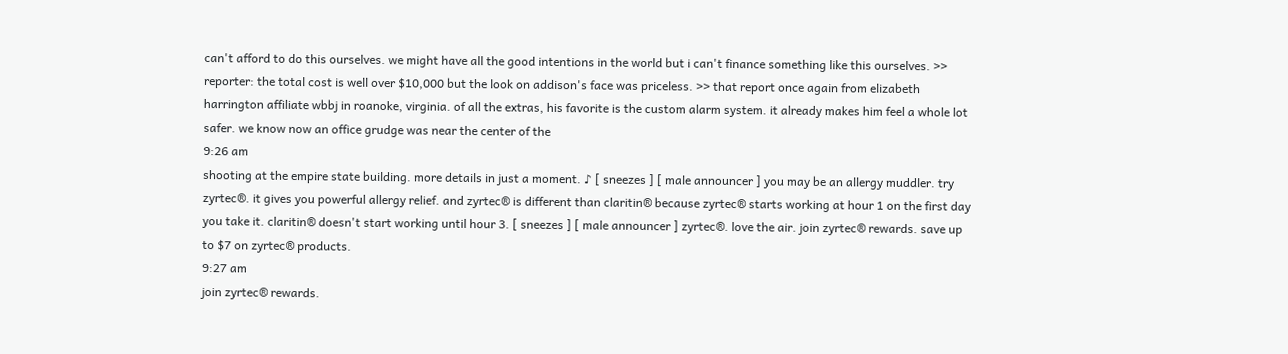can't afford to do this ourselves. we might have all the good intentions in the world but i can't finance something like this ourselves. >> reporter: the total cost is well over $10,000 but the look on addison's face was priceless. >> that report once again from elizabeth harrington affiliate wbbj in roanoke, virginia. of all the extras, his favorite is the custom alarm system. it already makes him feel a whole lot safer. we know now an office grudge was near the center of the
9:26 am
shooting at the empire state building. more details in just a moment. ♪ [ sneezes ] [ male announcer ] you may be an allergy muddler. try zyrtec®. it gives you powerful allergy relief. and zyrtec® is different than claritin® because zyrtec® starts working at hour 1 on the first day you take it. claritin® doesn't start working until hour 3. [ sneezes ] [ male announcer ] zyrtec®. love the air. join zyrtec® rewards. save up to $7 on zyrtec® products.
9:27 am
join zyrtec® rewards.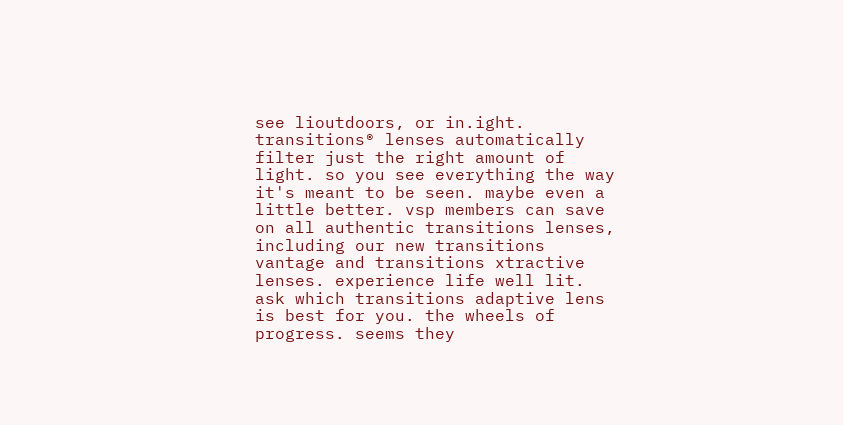see lioutdoors, or in.ight. transitions® lenses automatically filter just the right amount of light. so you see everything the way it's meant to be seen. maybe even a little better. vsp members can save on all authentic transitions lenses, including our new transitions vantage and transitions xtractive lenses. experience life well lit. ask which transitions adaptive lens is best for you. the wheels of progress. seems they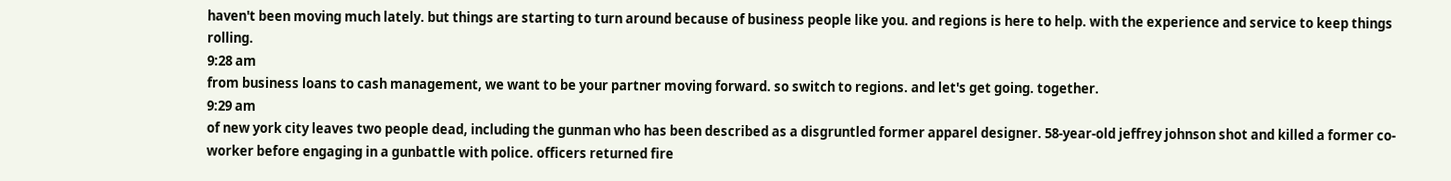haven't been moving much lately. but things are starting to turn around because of business people like you. and regions is here to help. with the experience and service to keep things rolling.
9:28 am
from business loans to cash management, we want to be your partner moving forward. so switch to regions. and let's get going. together.
9:29 am
of new york city leaves two people dead, including the gunman who has been described as a disgruntled former apparel designer. 58-year-old jeffrey johnson shot and killed a former co-worker before engaging in a gunbattle with police. officers returned fire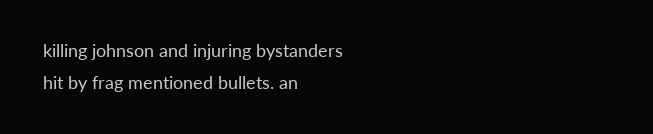killing johnson and injuring bystanders hit by frag mentioned bullets. an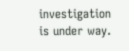investigation is under way.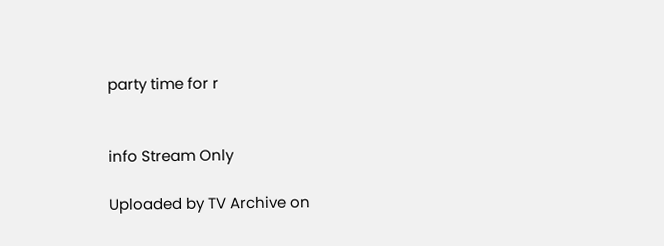party time for r


info Stream Only

Uploaded by TV Archive on